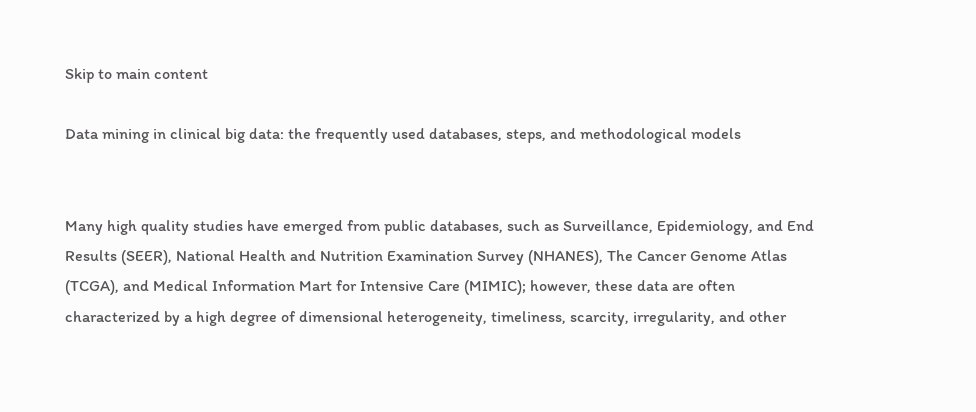Skip to main content

Data mining in clinical big data: the frequently used databases, steps, and methodological models


Many high quality studies have emerged from public databases, such as Surveillance, Epidemiology, and End Results (SEER), National Health and Nutrition Examination Survey (NHANES), The Cancer Genome Atlas (TCGA), and Medical Information Mart for Intensive Care (MIMIC); however, these data are often characterized by a high degree of dimensional heterogeneity, timeliness, scarcity, irregularity, and other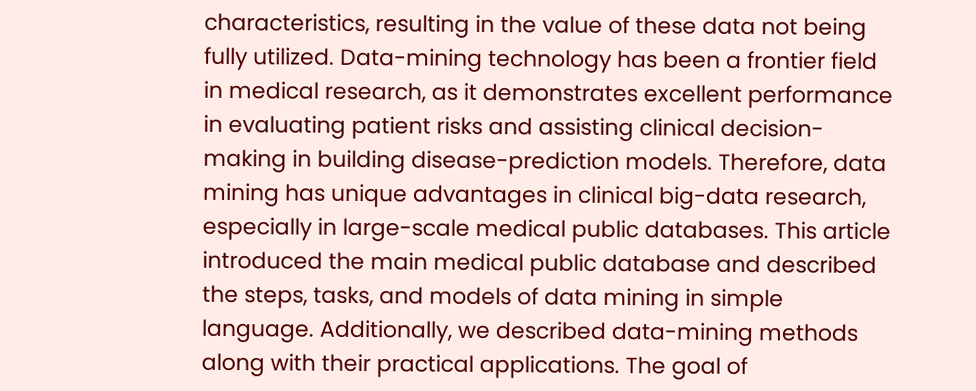characteristics, resulting in the value of these data not being fully utilized. Data-mining technology has been a frontier field in medical research, as it demonstrates excellent performance in evaluating patient risks and assisting clinical decision-making in building disease-prediction models. Therefore, data mining has unique advantages in clinical big-data research, especially in large-scale medical public databases. This article introduced the main medical public database and described the steps, tasks, and models of data mining in simple language. Additionally, we described data-mining methods along with their practical applications. The goal of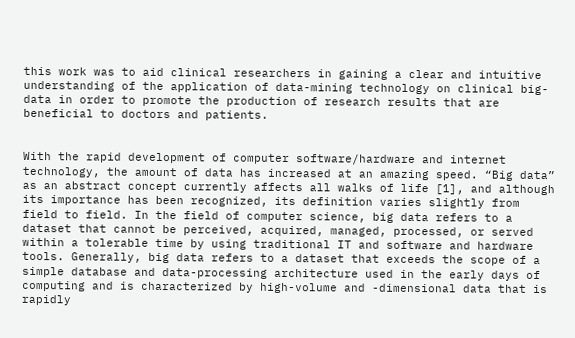this work was to aid clinical researchers in gaining a clear and intuitive understanding of the application of data-mining technology on clinical big-data in order to promote the production of research results that are beneficial to doctors and patients.


With the rapid development of computer software/hardware and internet technology, the amount of data has increased at an amazing speed. “Big data” as an abstract concept currently affects all walks of life [1], and although its importance has been recognized, its definition varies slightly from field to field. In the field of computer science, big data refers to a dataset that cannot be perceived, acquired, managed, processed, or served within a tolerable time by using traditional IT and software and hardware tools. Generally, big data refers to a dataset that exceeds the scope of a simple database and data-processing architecture used in the early days of computing and is characterized by high-volume and -dimensional data that is rapidly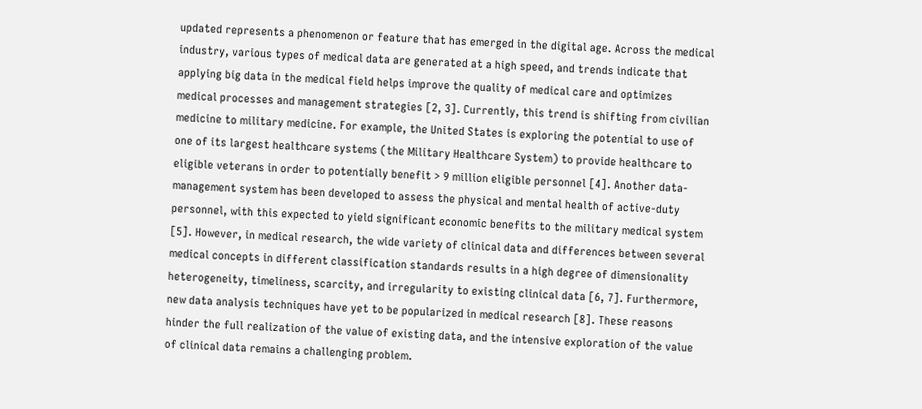updated represents a phenomenon or feature that has emerged in the digital age. Across the medical industry, various types of medical data are generated at a high speed, and trends indicate that applying big data in the medical field helps improve the quality of medical care and optimizes medical processes and management strategies [2, 3]. Currently, this trend is shifting from civilian medicine to military medicine. For example, the United States is exploring the potential to use of one of its largest healthcare systems (the Military Healthcare System) to provide healthcare to eligible veterans in order to potentially benefit > 9 million eligible personnel [4]. Another data-management system has been developed to assess the physical and mental health of active-duty personnel, with this expected to yield significant economic benefits to the military medical system [5]. However, in medical research, the wide variety of clinical data and differences between several medical concepts in different classification standards results in a high degree of dimensionality heterogeneity, timeliness, scarcity, and irregularity to existing clinical data [6, 7]. Furthermore, new data analysis techniques have yet to be popularized in medical research [8]. These reasons hinder the full realization of the value of existing data, and the intensive exploration of the value of clinical data remains a challenging problem.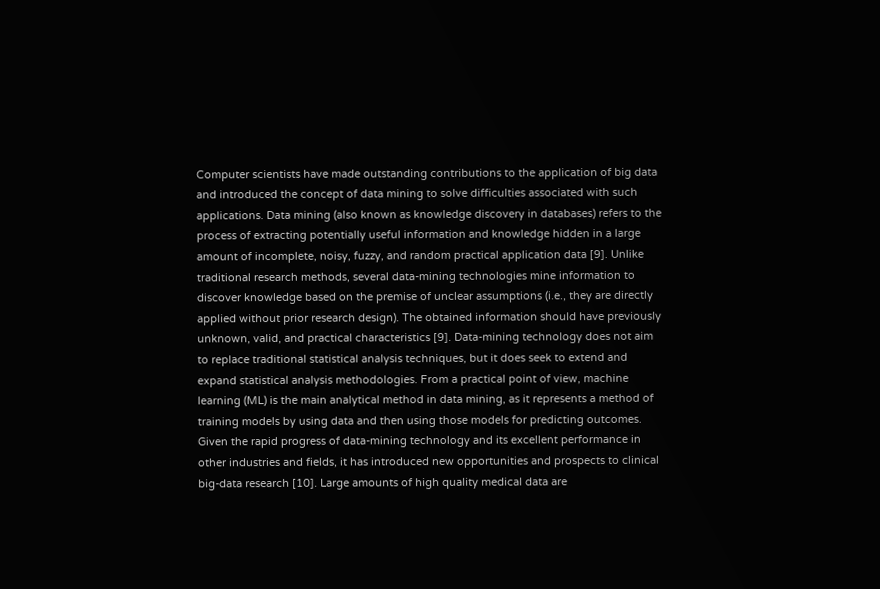Computer scientists have made outstanding contributions to the application of big data and introduced the concept of data mining to solve difficulties associated with such applications. Data mining (also known as knowledge discovery in databases) refers to the process of extracting potentially useful information and knowledge hidden in a large amount of incomplete, noisy, fuzzy, and random practical application data [9]. Unlike traditional research methods, several data-mining technologies mine information to discover knowledge based on the premise of unclear assumptions (i.e., they are directly applied without prior research design). The obtained information should have previously unknown, valid, and practical characteristics [9]. Data-mining technology does not aim to replace traditional statistical analysis techniques, but it does seek to extend and expand statistical analysis methodologies. From a practical point of view, machine learning (ML) is the main analytical method in data mining, as it represents a method of training models by using data and then using those models for predicting outcomes. Given the rapid progress of data-mining technology and its excellent performance in other industries and fields, it has introduced new opportunities and prospects to clinical big-data research [10]. Large amounts of high quality medical data are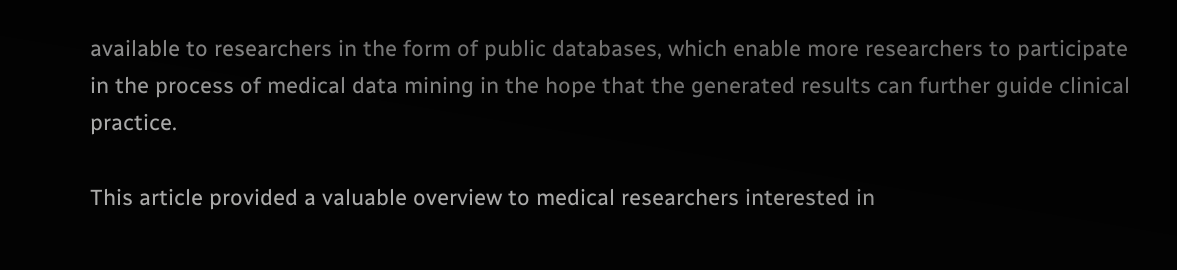available to researchers in the form of public databases, which enable more researchers to participate in the process of medical data mining in the hope that the generated results can further guide clinical practice.

This article provided a valuable overview to medical researchers interested in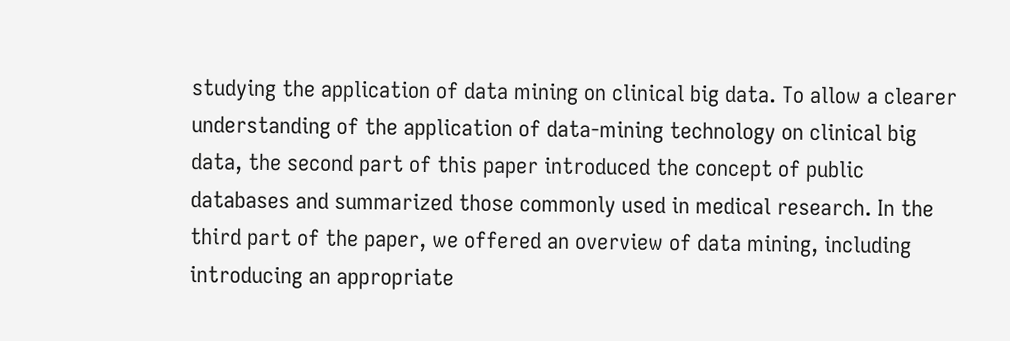studying the application of data mining on clinical big data. To allow a clearer understanding of the application of data-mining technology on clinical big data, the second part of this paper introduced the concept of public databases and summarized those commonly used in medical research. In the third part of the paper, we offered an overview of data mining, including introducing an appropriate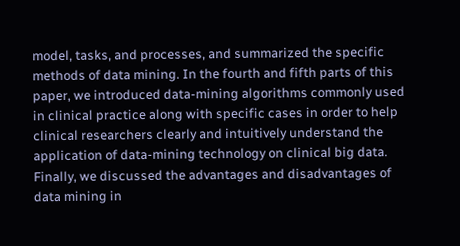model, tasks, and processes, and summarized the specific methods of data mining. In the fourth and fifth parts of this paper, we introduced data-mining algorithms commonly used in clinical practice along with specific cases in order to help clinical researchers clearly and intuitively understand the application of data-mining technology on clinical big data. Finally, we discussed the advantages and disadvantages of data mining in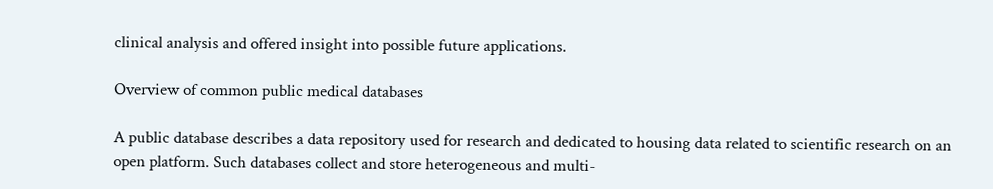clinical analysis and offered insight into possible future applications.

Overview of common public medical databases

A public database describes a data repository used for research and dedicated to housing data related to scientific research on an open platform. Such databases collect and store heterogeneous and multi-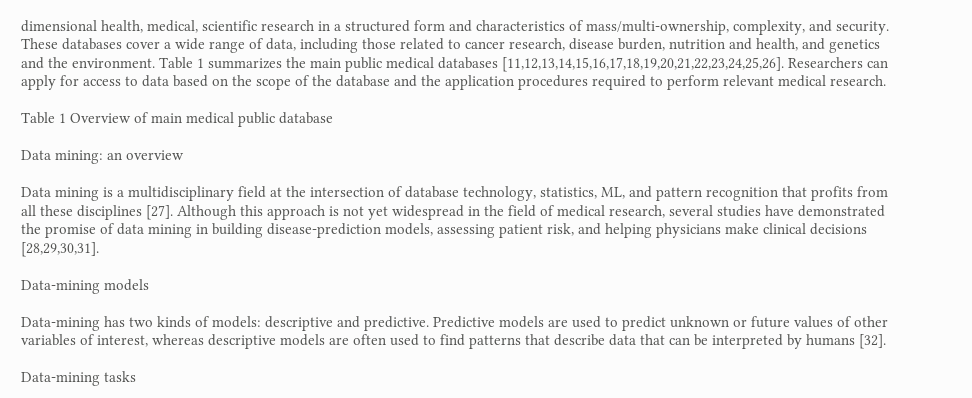dimensional health, medical, scientific research in a structured form and characteristics of mass/multi-ownership, complexity, and security. These databases cover a wide range of data, including those related to cancer research, disease burden, nutrition and health, and genetics and the environment. Table 1 summarizes the main public medical databases [11,12,13,14,15,16,17,18,19,20,21,22,23,24,25,26]. Researchers can apply for access to data based on the scope of the database and the application procedures required to perform relevant medical research.

Table 1 Overview of main medical public database

Data mining: an overview

Data mining is a multidisciplinary field at the intersection of database technology, statistics, ML, and pattern recognition that profits from all these disciplines [27]. Although this approach is not yet widespread in the field of medical research, several studies have demonstrated the promise of data mining in building disease-prediction models, assessing patient risk, and helping physicians make clinical decisions [28,29,30,31].

Data-mining models

Data-mining has two kinds of models: descriptive and predictive. Predictive models are used to predict unknown or future values of other variables of interest, whereas descriptive models are often used to find patterns that describe data that can be interpreted by humans [32].

Data-mining tasks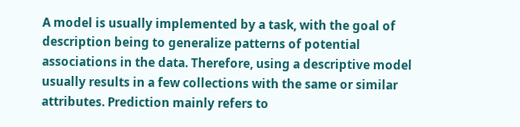A model is usually implemented by a task, with the goal of description being to generalize patterns of potential associations in the data. Therefore, using a descriptive model usually results in a few collections with the same or similar attributes. Prediction mainly refers to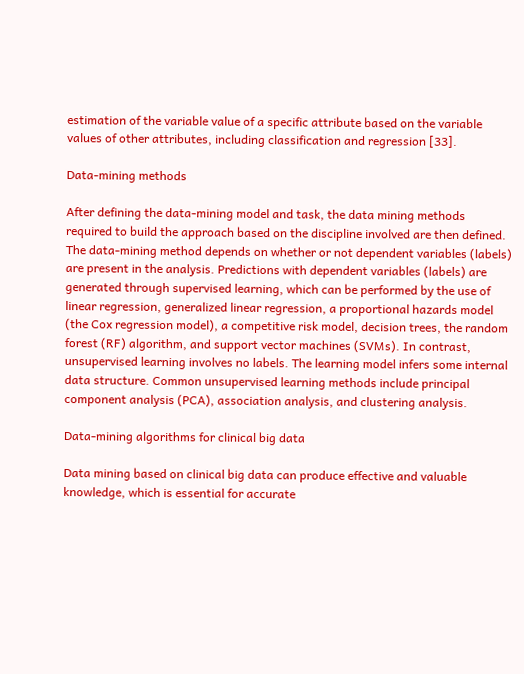estimation of the variable value of a specific attribute based on the variable values of other attributes, including classification and regression [33].

Data-mining methods

After defining the data-mining model and task, the data mining methods required to build the approach based on the discipline involved are then defined. The data-mining method depends on whether or not dependent variables (labels) are present in the analysis. Predictions with dependent variables (labels) are generated through supervised learning, which can be performed by the use of linear regression, generalized linear regression, a proportional hazards model (the Cox regression model), a competitive risk model, decision trees, the random forest (RF) algorithm, and support vector machines (SVMs). In contrast, unsupervised learning involves no labels. The learning model infers some internal data structure. Common unsupervised learning methods include principal component analysis (PCA), association analysis, and clustering analysis.

Data-mining algorithms for clinical big data

Data mining based on clinical big data can produce effective and valuable knowledge, which is essential for accurate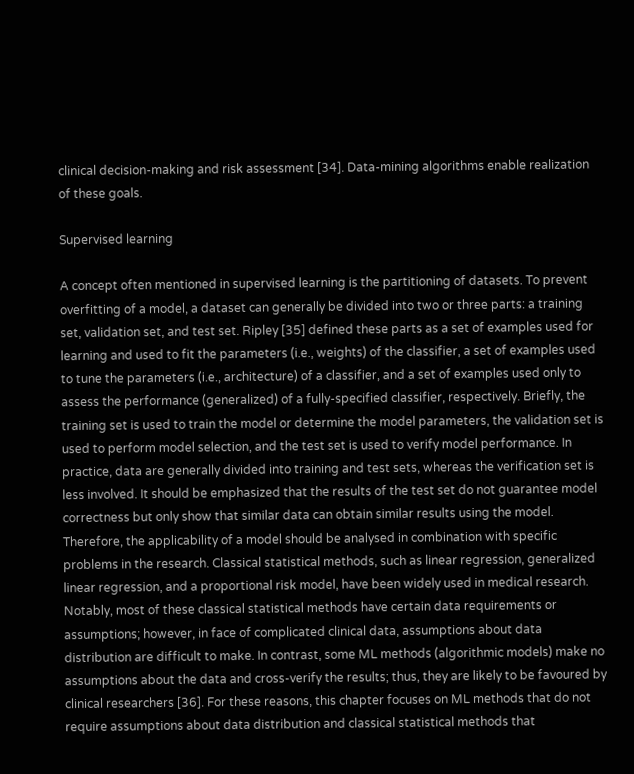clinical decision-making and risk assessment [34]. Data-mining algorithms enable realization of these goals.

Supervised learning

A concept often mentioned in supervised learning is the partitioning of datasets. To prevent overfitting of a model, a dataset can generally be divided into two or three parts: a training set, validation set, and test set. Ripley [35] defined these parts as a set of examples used for learning and used to fit the parameters (i.e., weights) of the classifier, a set of examples used to tune the parameters (i.e., architecture) of a classifier, and a set of examples used only to assess the performance (generalized) of a fully-specified classifier, respectively. Briefly, the training set is used to train the model or determine the model parameters, the validation set is used to perform model selection, and the test set is used to verify model performance. In practice, data are generally divided into training and test sets, whereas the verification set is less involved. It should be emphasized that the results of the test set do not guarantee model correctness but only show that similar data can obtain similar results using the model. Therefore, the applicability of a model should be analysed in combination with specific problems in the research. Classical statistical methods, such as linear regression, generalized linear regression, and a proportional risk model, have been widely used in medical research. Notably, most of these classical statistical methods have certain data requirements or assumptions; however, in face of complicated clinical data, assumptions about data distribution are difficult to make. In contrast, some ML methods (algorithmic models) make no assumptions about the data and cross-verify the results; thus, they are likely to be favoured by clinical researchers [36]. For these reasons, this chapter focuses on ML methods that do not require assumptions about data distribution and classical statistical methods that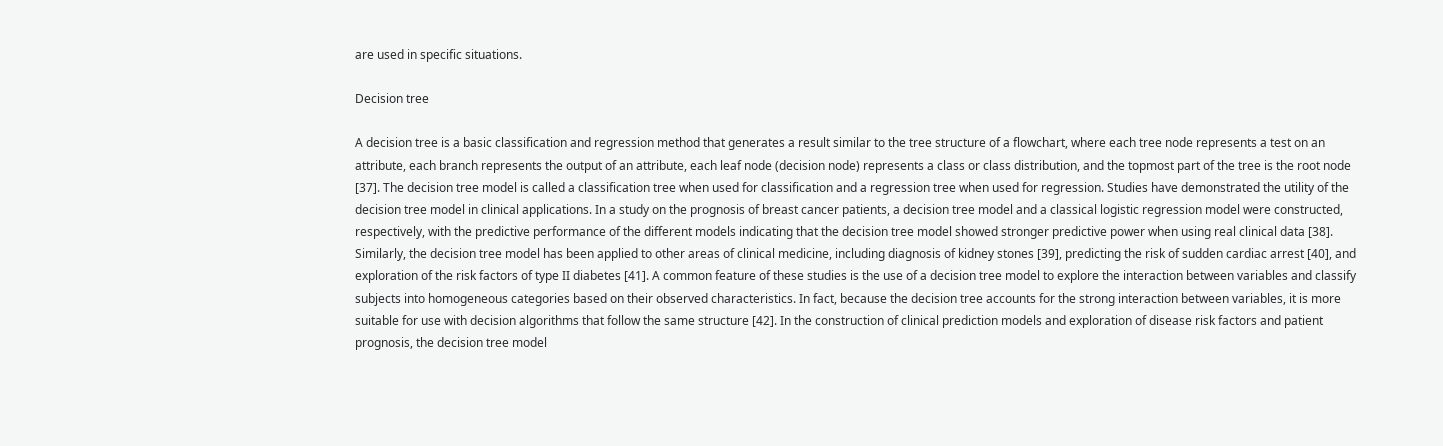are used in specific situations.

Decision tree

A decision tree is a basic classification and regression method that generates a result similar to the tree structure of a flowchart, where each tree node represents a test on an attribute, each branch represents the output of an attribute, each leaf node (decision node) represents a class or class distribution, and the topmost part of the tree is the root node [37]. The decision tree model is called a classification tree when used for classification and a regression tree when used for regression. Studies have demonstrated the utility of the decision tree model in clinical applications. In a study on the prognosis of breast cancer patients, a decision tree model and a classical logistic regression model were constructed, respectively, with the predictive performance of the different models indicating that the decision tree model showed stronger predictive power when using real clinical data [38]. Similarly, the decision tree model has been applied to other areas of clinical medicine, including diagnosis of kidney stones [39], predicting the risk of sudden cardiac arrest [40], and exploration of the risk factors of type II diabetes [41]. A common feature of these studies is the use of a decision tree model to explore the interaction between variables and classify subjects into homogeneous categories based on their observed characteristics. In fact, because the decision tree accounts for the strong interaction between variables, it is more suitable for use with decision algorithms that follow the same structure [42]. In the construction of clinical prediction models and exploration of disease risk factors and patient prognosis, the decision tree model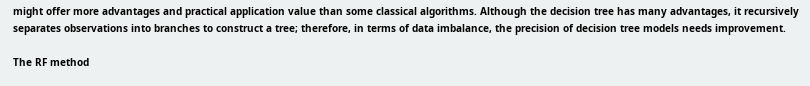might offer more advantages and practical application value than some classical algorithms. Although the decision tree has many advantages, it recursively separates observations into branches to construct a tree; therefore, in terms of data imbalance, the precision of decision tree models needs improvement.

The RF method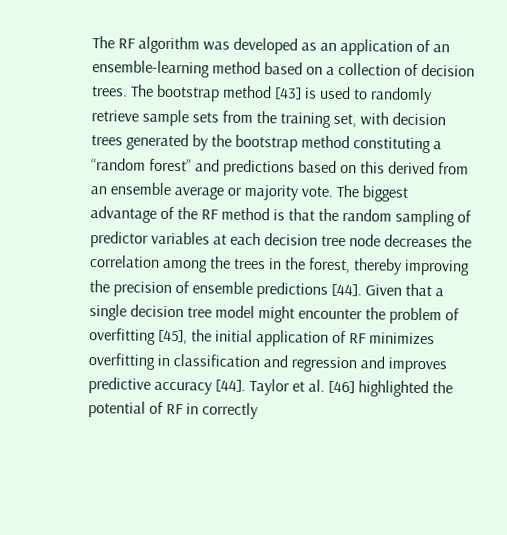The RF algorithm was developed as an application of an ensemble-learning method based on a collection of decision trees. The bootstrap method [43] is used to randomly retrieve sample sets from the training set, with decision trees generated by the bootstrap method constituting a “random forest” and predictions based on this derived from an ensemble average or majority vote. The biggest advantage of the RF method is that the random sampling of predictor variables at each decision tree node decreases the correlation among the trees in the forest, thereby improving the precision of ensemble predictions [44]. Given that a single decision tree model might encounter the problem of overfitting [45], the initial application of RF minimizes overfitting in classification and regression and improves predictive accuracy [44]. Taylor et al. [46] highlighted the potential of RF in correctly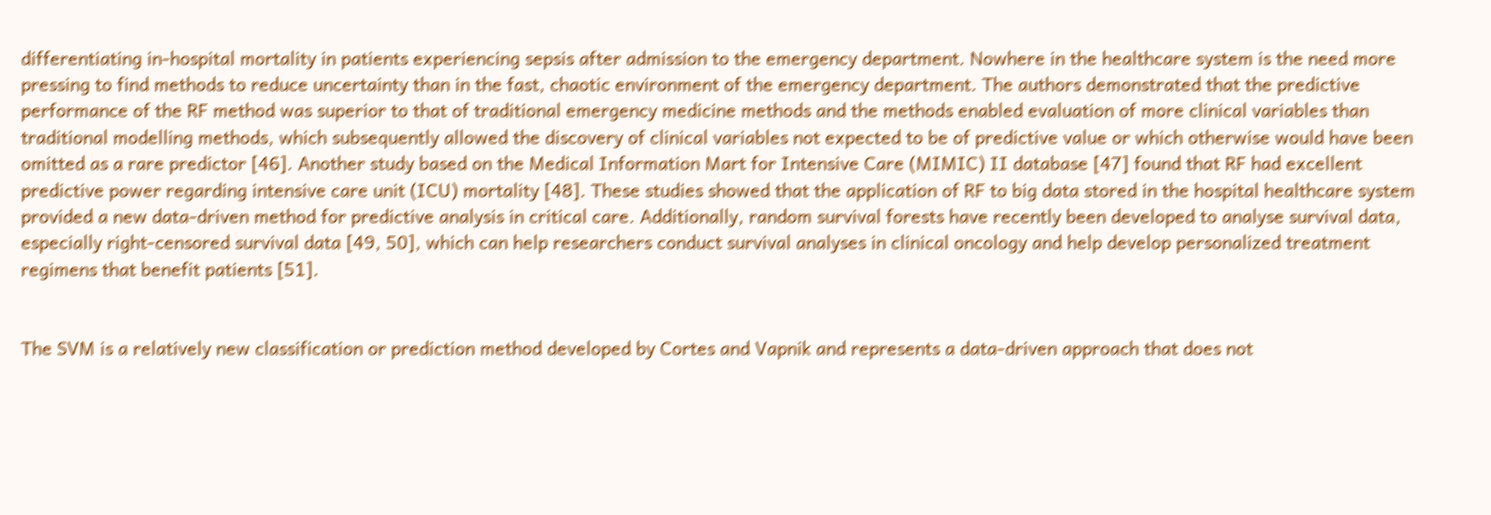differentiating in-hospital mortality in patients experiencing sepsis after admission to the emergency department. Nowhere in the healthcare system is the need more pressing to find methods to reduce uncertainty than in the fast, chaotic environment of the emergency department. The authors demonstrated that the predictive performance of the RF method was superior to that of traditional emergency medicine methods and the methods enabled evaluation of more clinical variables than traditional modelling methods, which subsequently allowed the discovery of clinical variables not expected to be of predictive value or which otherwise would have been omitted as a rare predictor [46]. Another study based on the Medical Information Mart for Intensive Care (MIMIC) II database [47] found that RF had excellent predictive power regarding intensive care unit (ICU) mortality [48]. These studies showed that the application of RF to big data stored in the hospital healthcare system provided a new data-driven method for predictive analysis in critical care. Additionally, random survival forests have recently been developed to analyse survival data, especially right-censored survival data [49, 50], which can help researchers conduct survival analyses in clinical oncology and help develop personalized treatment regimens that benefit patients [51].


The SVM is a relatively new classification or prediction method developed by Cortes and Vapnik and represents a data-driven approach that does not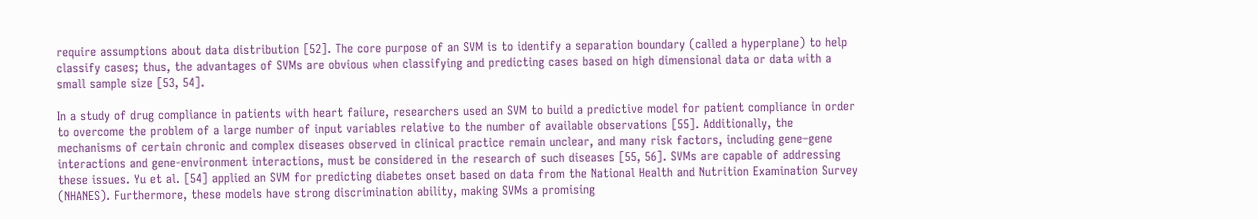require assumptions about data distribution [52]. The core purpose of an SVM is to identify a separation boundary (called a hyperplane) to help classify cases; thus, the advantages of SVMs are obvious when classifying and predicting cases based on high dimensional data or data with a small sample size [53, 54].

In a study of drug compliance in patients with heart failure, researchers used an SVM to build a predictive model for patient compliance in order to overcome the problem of a large number of input variables relative to the number of available observations [55]. Additionally, the mechanisms of certain chronic and complex diseases observed in clinical practice remain unclear, and many risk factors, including gene–gene interactions and gene-environment interactions, must be considered in the research of such diseases [55, 56]. SVMs are capable of addressing these issues. Yu et al. [54] applied an SVM for predicting diabetes onset based on data from the National Health and Nutrition Examination Survey (NHANES). Furthermore, these models have strong discrimination ability, making SVMs a promising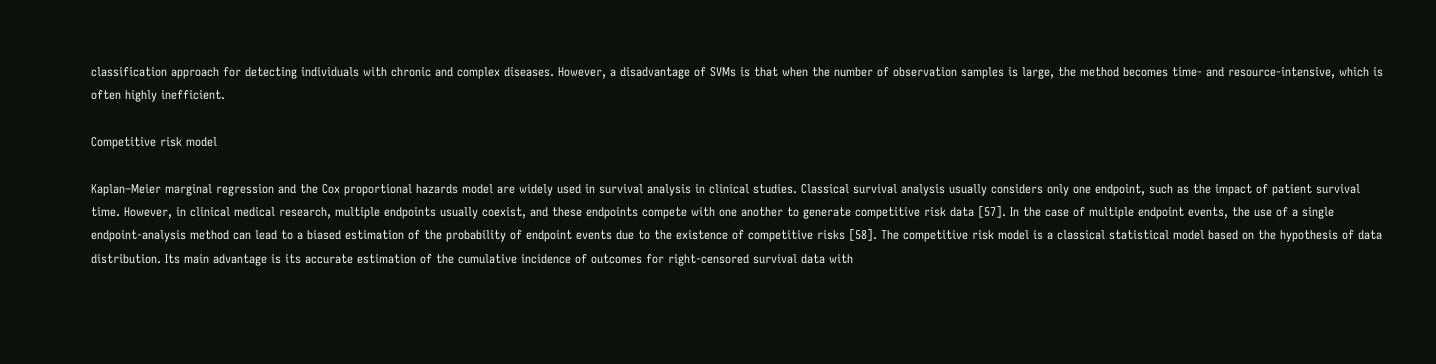classification approach for detecting individuals with chronic and complex diseases. However, a disadvantage of SVMs is that when the number of observation samples is large, the method becomes time- and resource-intensive, which is often highly inefficient.

Competitive risk model

Kaplan–Meier marginal regression and the Cox proportional hazards model are widely used in survival analysis in clinical studies. Classical survival analysis usually considers only one endpoint, such as the impact of patient survival time. However, in clinical medical research, multiple endpoints usually coexist, and these endpoints compete with one another to generate competitive risk data [57]. In the case of multiple endpoint events, the use of a single endpoint-analysis method can lead to a biased estimation of the probability of endpoint events due to the existence of competitive risks [58]. The competitive risk model is a classical statistical model based on the hypothesis of data distribution. Its main advantage is its accurate estimation of the cumulative incidence of outcomes for right-censored survival data with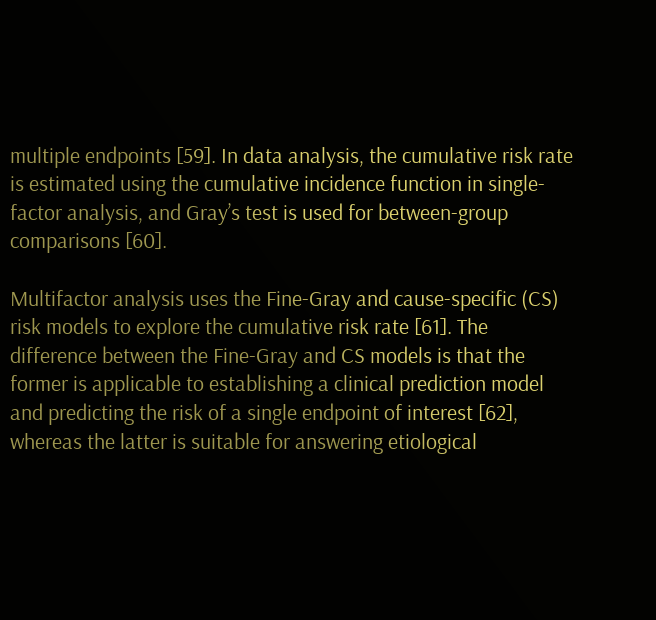multiple endpoints [59]. In data analysis, the cumulative risk rate is estimated using the cumulative incidence function in single-factor analysis, and Gray’s test is used for between-group comparisons [60].

Multifactor analysis uses the Fine-Gray and cause-specific (CS) risk models to explore the cumulative risk rate [61]. The difference between the Fine-Gray and CS models is that the former is applicable to establishing a clinical prediction model and predicting the risk of a single endpoint of interest [62], whereas the latter is suitable for answering etiological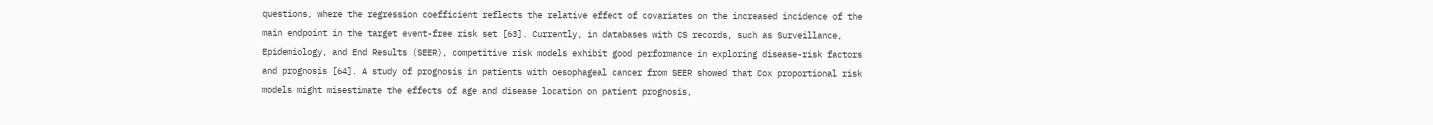questions, where the regression coefficient reflects the relative effect of covariates on the increased incidence of the main endpoint in the target event-free risk set [63]. Currently, in databases with CS records, such as Surveillance, Epidemiology, and End Results (SEER), competitive risk models exhibit good performance in exploring disease-risk factors and prognosis [64]. A study of prognosis in patients with oesophageal cancer from SEER showed that Cox proportional risk models might misestimate the effects of age and disease location on patient prognosis,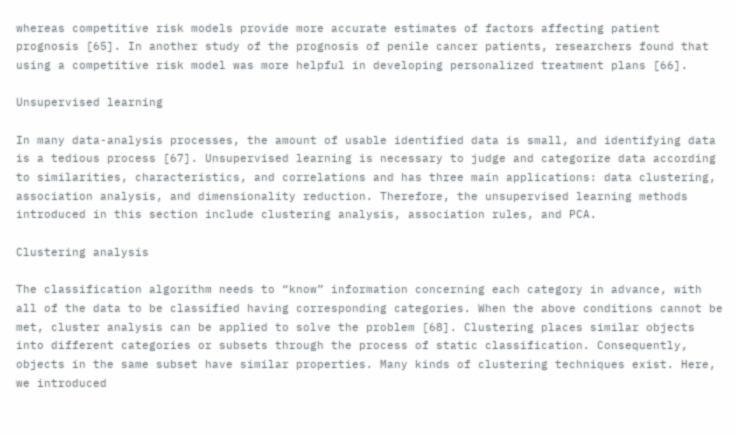whereas competitive risk models provide more accurate estimates of factors affecting patient prognosis [65]. In another study of the prognosis of penile cancer patients, researchers found that using a competitive risk model was more helpful in developing personalized treatment plans [66].

Unsupervised learning

In many data-analysis processes, the amount of usable identified data is small, and identifying data is a tedious process [67]. Unsupervised learning is necessary to judge and categorize data according to similarities, characteristics, and correlations and has three main applications: data clustering, association analysis, and dimensionality reduction. Therefore, the unsupervised learning methods introduced in this section include clustering analysis, association rules, and PCA.

Clustering analysis

The classification algorithm needs to “know” information concerning each category in advance, with all of the data to be classified having corresponding categories. When the above conditions cannot be met, cluster analysis can be applied to solve the problem [68]. Clustering places similar objects into different categories or subsets through the process of static classification. Consequently, objects in the same subset have similar properties. Many kinds of clustering techniques exist. Here, we introduced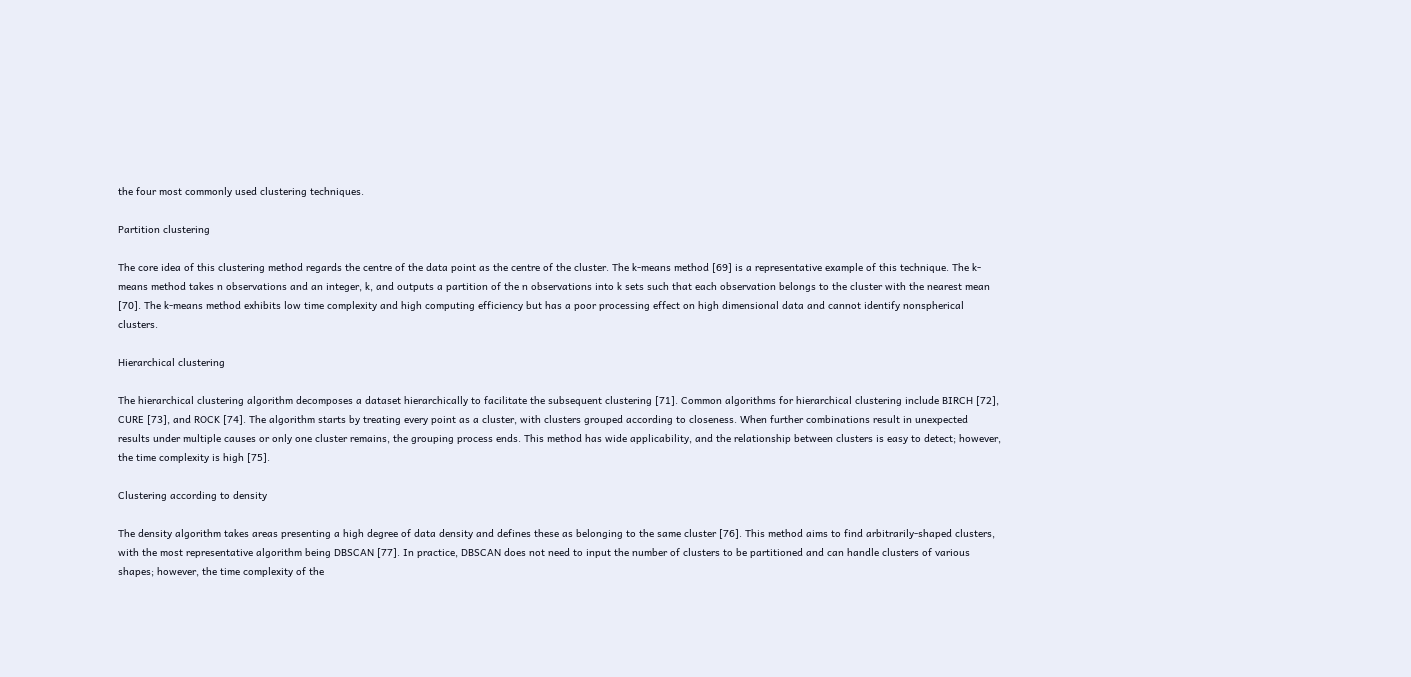the four most commonly used clustering techniques.

Partition clustering

The core idea of this clustering method regards the centre of the data point as the centre of the cluster. The k-means method [69] is a representative example of this technique. The k-means method takes n observations and an integer, k, and outputs a partition of the n observations into k sets such that each observation belongs to the cluster with the nearest mean [70]. The k-means method exhibits low time complexity and high computing efficiency but has a poor processing effect on high dimensional data and cannot identify nonspherical clusters.

Hierarchical clustering

The hierarchical clustering algorithm decomposes a dataset hierarchically to facilitate the subsequent clustering [71]. Common algorithms for hierarchical clustering include BIRCH [72], CURE [73], and ROCK [74]. The algorithm starts by treating every point as a cluster, with clusters grouped according to closeness. When further combinations result in unexpected results under multiple causes or only one cluster remains, the grouping process ends. This method has wide applicability, and the relationship between clusters is easy to detect; however, the time complexity is high [75].

Clustering according to density

The density algorithm takes areas presenting a high degree of data density and defines these as belonging to the same cluster [76]. This method aims to find arbitrarily-shaped clusters, with the most representative algorithm being DBSCAN [77]. In practice, DBSCAN does not need to input the number of clusters to be partitioned and can handle clusters of various shapes; however, the time complexity of the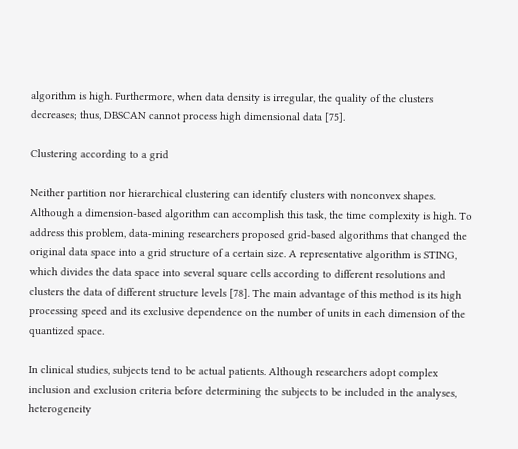algorithm is high. Furthermore, when data density is irregular, the quality of the clusters decreases; thus, DBSCAN cannot process high dimensional data [75].

Clustering according to a grid

Neither partition nor hierarchical clustering can identify clusters with nonconvex shapes. Although a dimension-based algorithm can accomplish this task, the time complexity is high. To address this problem, data-mining researchers proposed grid-based algorithms that changed the original data space into a grid structure of a certain size. A representative algorithm is STING, which divides the data space into several square cells according to different resolutions and clusters the data of different structure levels [78]. The main advantage of this method is its high processing speed and its exclusive dependence on the number of units in each dimension of the quantized space.

In clinical studies, subjects tend to be actual patients. Although researchers adopt complex inclusion and exclusion criteria before determining the subjects to be included in the analyses, heterogeneity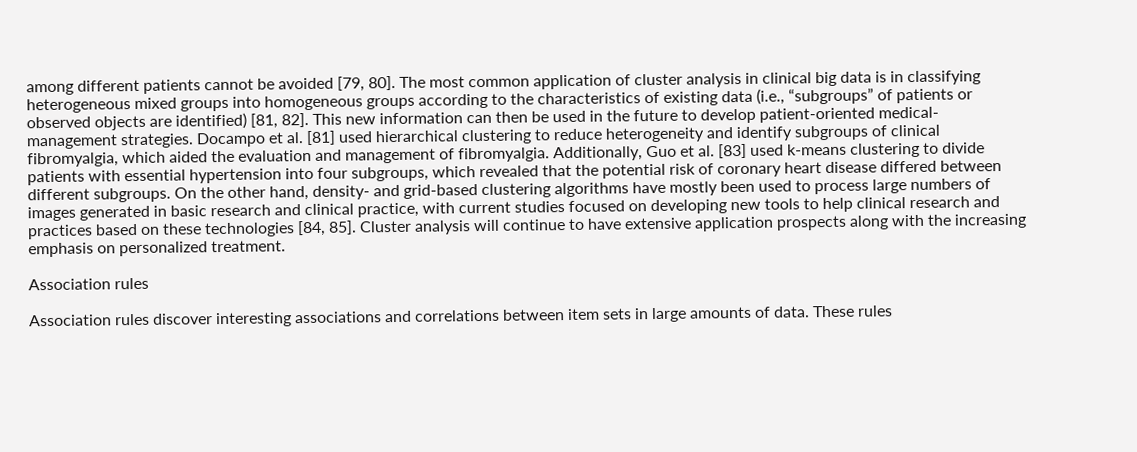among different patients cannot be avoided [79, 80]. The most common application of cluster analysis in clinical big data is in classifying heterogeneous mixed groups into homogeneous groups according to the characteristics of existing data (i.e., “subgroups” of patients or observed objects are identified) [81, 82]. This new information can then be used in the future to develop patient-oriented medical-management strategies. Docampo et al. [81] used hierarchical clustering to reduce heterogeneity and identify subgroups of clinical fibromyalgia, which aided the evaluation and management of fibromyalgia. Additionally, Guo et al. [83] used k-means clustering to divide patients with essential hypertension into four subgroups, which revealed that the potential risk of coronary heart disease differed between different subgroups. On the other hand, density- and grid-based clustering algorithms have mostly been used to process large numbers of images generated in basic research and clinical practice, with current studies focused on developing new tools to help clinical research and practices based on these technologies [84, 85]. Cluster analysis will continue to have extensive application prospects along with the increasing emphasis on personalized treatment.

Association rules

Association rules discover interesting associations and correlations between item sets in large amounts of data. These rules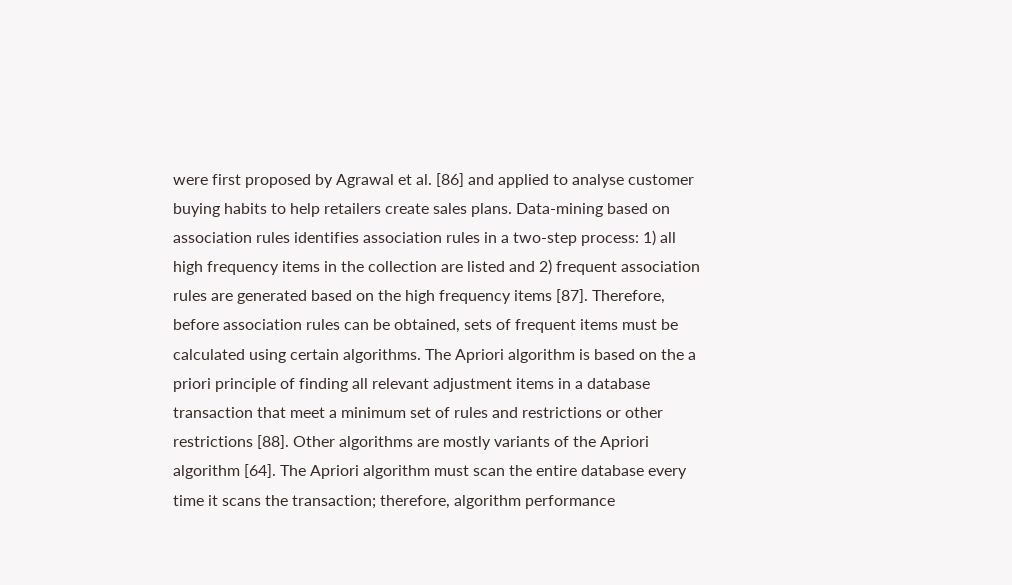were first proposed by Agrawal et al. [86] and applied to analyse customer buying habits to help retailers create sales plans. Data-mining based on association rules identifies association rules in a two-step process: 1) all high frequency items in the collection are listed and 2) frequent association rules are generated based on the high frequency items [87]. Therefore, before association rules can be obtained, sets of frequent items must be calculated using certain algorithms. The Apriori algorithm is based on the a priori principle of finding all relevant adjustment items in a database transaction that meet a minimum set of rules and restrictions or other restrictions [88]. Other algorithms are mostly variants of the Apriori algorithm [64]. The Apriori algorithm must scan the entire database every time it scans the transaction; therefore, algorithm performance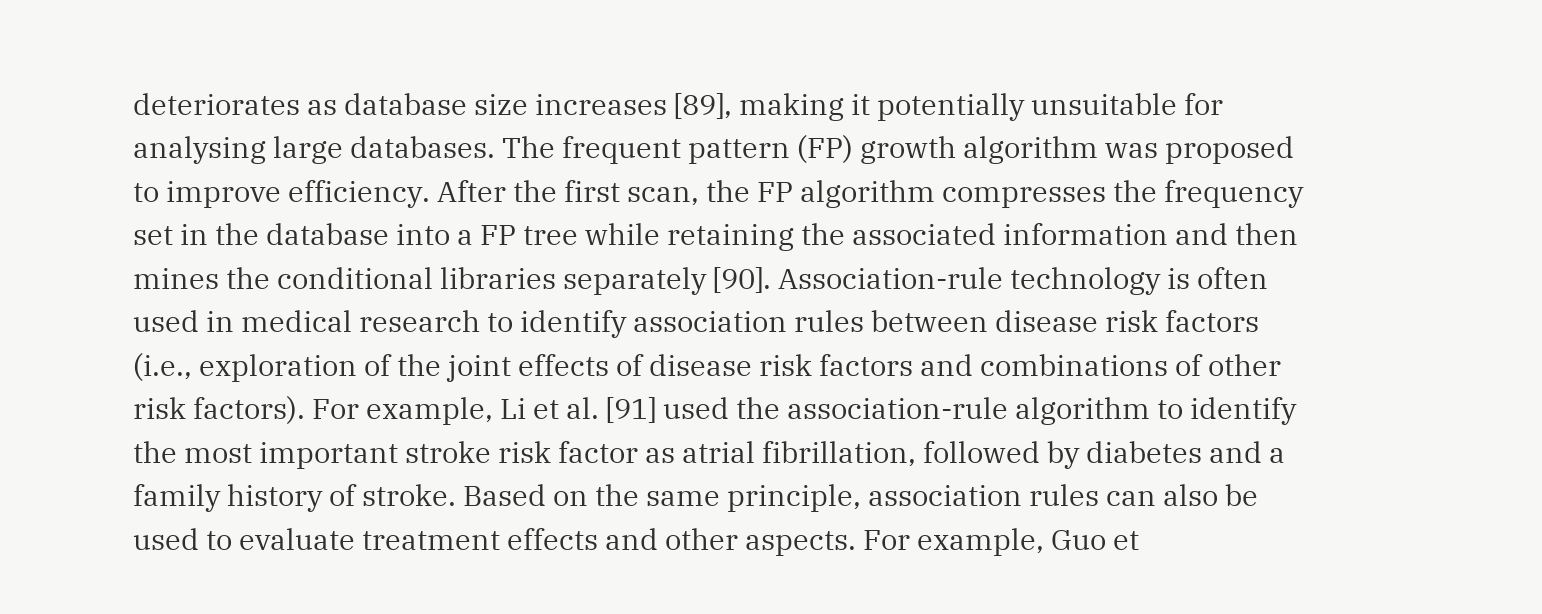deteriorates as database size increases [89], making it potentially unsuitable for analysing large databases. The frequent pattern (FP) growth algorithm was proposed to improve efficiency. After the first scan, the FP algorithm compresses the frequency set in the database into a FP tree while retaining the associated information and then mines the conditional libraries separately [90]. Association-rule technology is often used in medical research to identify association rules between disease risk factors (i.e., exploration of the joint effects of disease risk factors and combinations of other risk factors). For example, Li et al. [91] used the association-rule algorithm to identify the most important stroke risk factor as atrial fibrillation, followed by diabetes and a family history of stroke. Based on the same principle, association rules can also be used to evaluate treatment effects and other aspects. For example, Guo et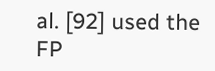al. [92] used the FP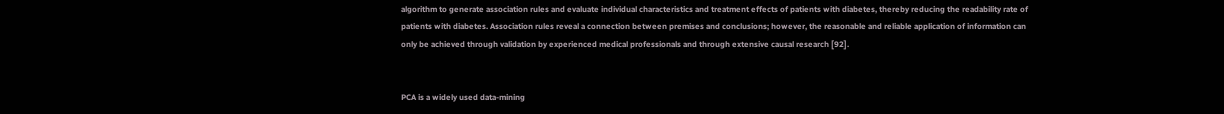algorithm to generate association rules and evaluate individual characteristics and treatment effects of patients with diabetes, thereby reducing the readability rate of patients with diabetes. Association rules reveal a connection between premises and conclusions; however, the reasonable and reliable application of information can only be achieved through validation by experienced medical professionals and through extensive causal research [92].


PCA is a widely used data-mining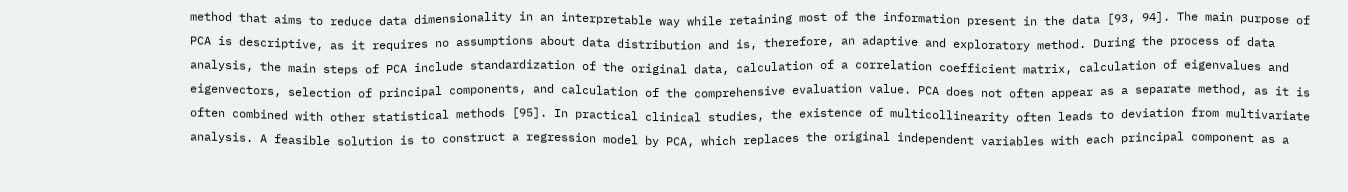method that aims to reduce data dimensionality in an interpretable way while retaining most of the information present in the data [93, 94]. The main purpose of PCA is descriptive, as it requires no assumptions about data distribution and is, therefore, an adaptive and exploratory method. During the process of data analysis, the main steps of PCA include standardization of the original data, calculation of a correlation coefficient matrix, calculation of eigenvalues and eigenvectors, selection of principal components, and calculation of the comprehensive evaluation value. PCA does not often appear as a separate method, as it is often combined with other statistical methods [95]. In practical clinical studies, the existence of multicollinearity often leads to deviation from multivariate analysis. A feasible solution is to construct a regression model by PCA, which replaces the original independent variables with each principal component as a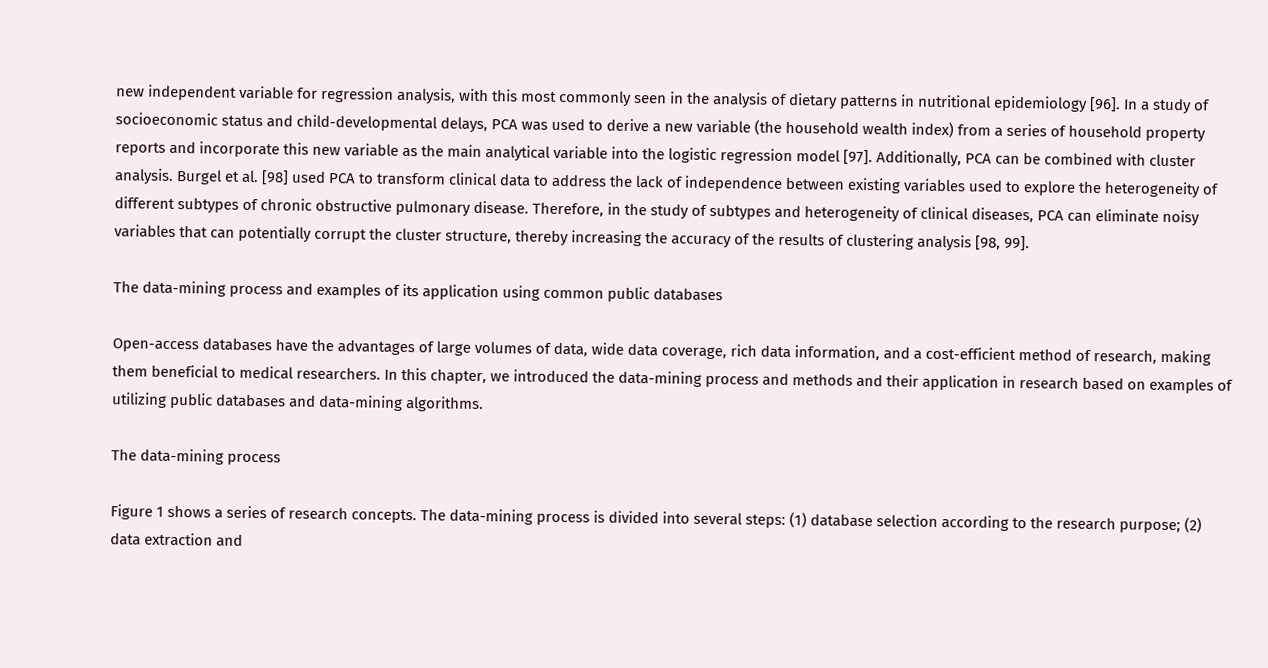new independent variable for regression analysis, with this most commonly seen in the analysis of dietary patterns in nutritional epidemiology [96]. In a study of socioeconomic status and child-developmental delays, PCA was used to derive a new variable (the household wealth index) from a series of household property reports and incorporate this new variable as the main analytical variable into the logistic regression model [97]. Additionally, PCA can be combined with cluster analysis. Burgel et al. [98] used PCA to transform clinical data to address the lack of independence between existing variables used to explore the heterogeneity of different subtypes of chronic obstructive pulmonary disease. Therefore, in the study of subtypes and heterogeneity of clinical diseases, PCA can eliminate noisy variables that can potentially corrupt the cluster structure, thereby increasing the accuracy of the results of clustering analysis [98, 99].

The data-mining process and examples of its application using common public databases

Open-access databases have the advantages of large volumes of data, wide data coverage, rich data information, and a cost-efficient method of research, making them beneficial to medical researchers. In this chapter, we introduced the data-mining process and methods and their application in research based on examples of utilizing public databases and data-mining algorithms.

The data-mining process

Figure 1 shows a series of research concepts. The data-mining process is divided into several steps: (1) database selection according to the research purpose; (2) data extraction and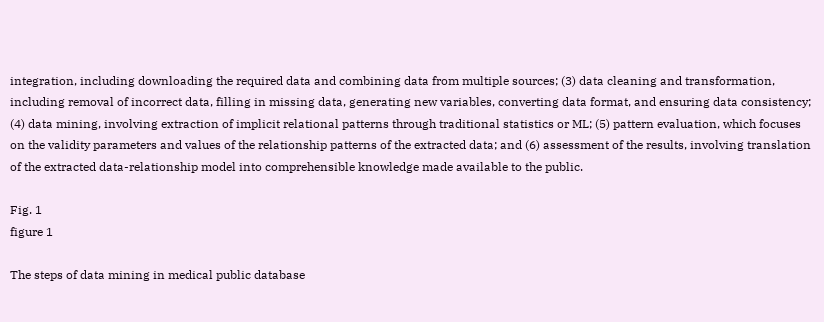integration, including downloading the required data and combining data from multiple sources; (3) data cleaning and transformation, including removal of incorrect data, filling in missing data, generating new variables, converting data format, and ensuring data consistency; (4) data mining, involving extraction of implicit relational patterns through traditional statistics or ML; (5) pattern evaluation, which focuses on the validity parameters and values of the relationship patterns of the extracted data; and (6) assessment of the results, involving translation of the extracted data-relationship model into comprehensible knowledge made available to the public.

Fig. 1
figure 1

The steps of data mining in medical public database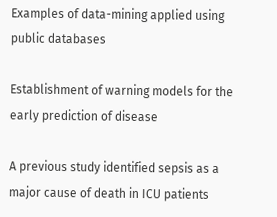Examples of data-mining applied using public databases

Establishment of warning models for the early prediction of disease

A previous study identified sepsis as a major cause of death in ICU patients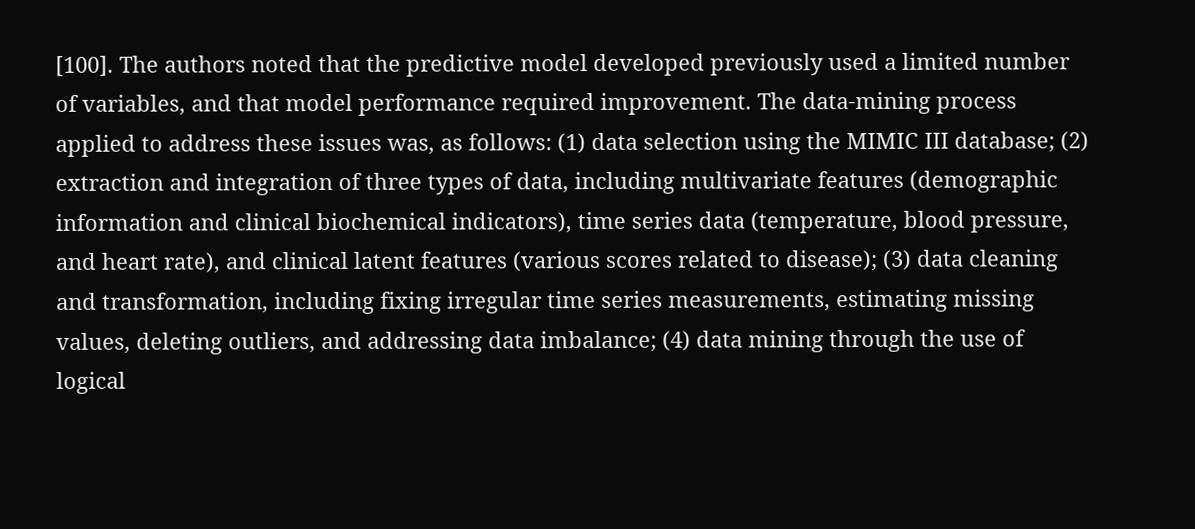[100]. The authors noted that the predictive model developed previously used a limited number of variables, and that model performance required improvement. The data-mining process applied to address these issues was, as follows: (1) data selection using the MIMIC III database; (2) extraction and integration of three types of data, including multivariate features (demographic information and clinical biochemical indicators), time series data (temperature, blood pressure, and heart rate), and clinical latent features (various scores related to disease); (3) data cleaning and transformation, including fixing irregular time series measurements, estimating missing values, deleting outliers, and addressing data imbalance; (4) data mining through the use of logical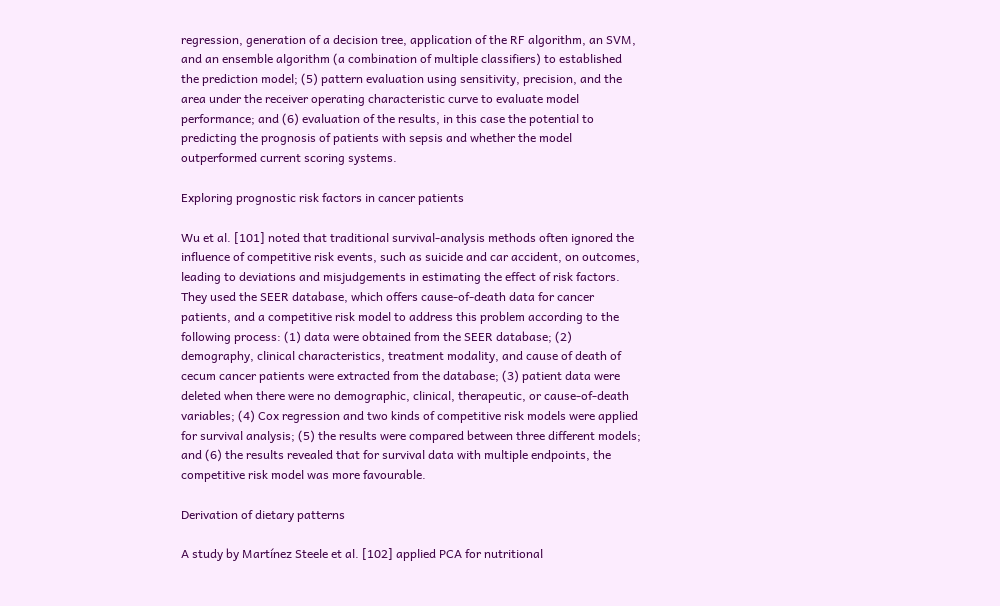regression, generation of a decision tree, application of the RF algorithm, an SVM, and an ensemble algorithm (a combination of multiple classifiers) to established the prediction model; (5) pattern evaluation using sensitivity, precision, and the area under the receiver operating characteristic curve to evaluate model performance; and (6) evaluation of the results, in this case the potential to predicting the prognosis of patients with sepsis and whether the model outperformed current scoring systems.

Exploring prognostic risk factors in cancer patients

Wu et al. [101] noted that traditional survival-analysis methods often ignored the influence of competitive risk events, such as suicide and car accident, on outcomes, leading to deviations and misjudgements in estimating the effect of risk factors. They used the SEER database, which offers cause-of-death data for cancer patients, and a competitive risk model to address this problem according to the following process: (1) data were obtained from the SEER database; (2) demography, clinical characteristics, treatment modality, and cause of death of cecum cancer patients were extracted from the database; (3) patient data were deleted when there were no demographic, clinical, therapeutic, or cause-of-death variables; (4) Cox regression and two kinds of competitive risk models were applied for survival analysis; (5) the results were compared between three different models; and (6) the results revealed that for survival data with multiple endpoints, the competitive risk model was more favourable.

Derivation of dietary patterns

A study by Martínez Steele et al. [102] applied PCA for nutritional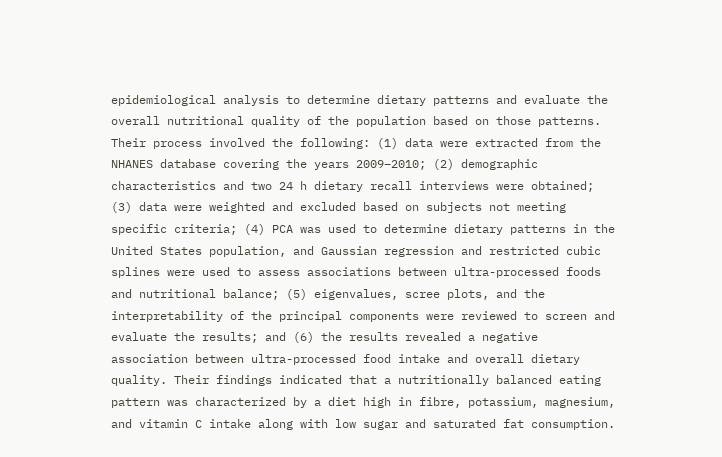epidemiological analysis to determine dietary patterns and evaluate the overall nutritional quality of the population based on those patterns. Their process involved the following: (1) data were extracted from the NHANES database covering the years 2009–2010; (2) demographic characteristics and two 24 h dietary recall interviews were obtained; (3) data were weighted and excluded based on subjects not meeting specific criteria; (4) PCA was used to determine dietary patterns in the United States population, and Gaussian regression and restricted cubic splines were used to assess associations between ultra-processed foods and nutritional balance; (5) eigenvalues, scree plots, and the interpretability of the principal components were reviewed to screen and evaluate the results; and (6) the results revealed a negative association between ultra-processed food intake and overall dietary quality. Their findings indicated that a nutritionally balanced eating pattern was characterized by a diet high in fibre, potassium, magnesium, and vitamin C intake along with low sugar and saturated fat consumption.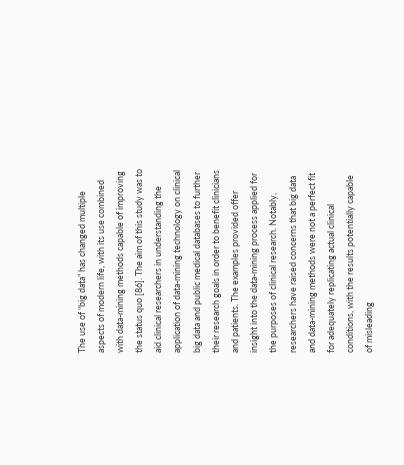The use of “big data” has changed multiple aspects of modern life, with its use combined with data-mining methods capable of improving the status quo [86]. The aim of this study was to aid clinical researchers in understanding the application of data-mining technology on clinical big data and public medical databases to further their research goals in order to benefit clinicians and patients. The examples provided offer insight into the data-mining process applied for the purposes of clinical research. Notably, researchers have raised concerns that big data and data-mining methods were not a perfect fit for adequately replicating actual clinical conditions, with the results potentially capable of misleading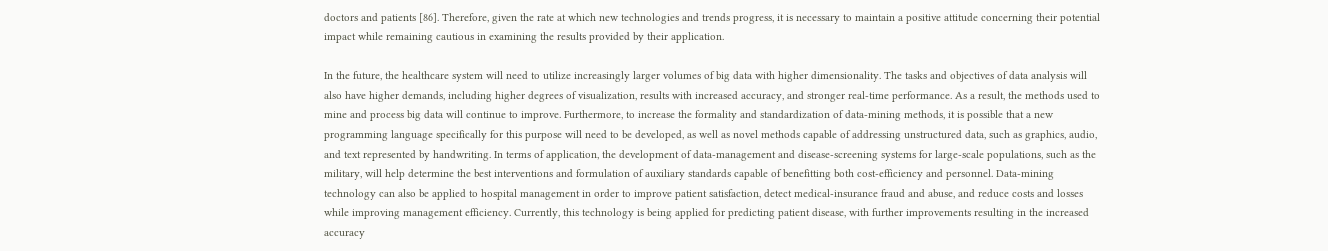doctors and patients [86]. Therefore, given the rate at which new technologies and trends progress, it is necessary to maintain a positive attitude concerning their potential impact while remaining cautious in examining the results provided by their application.

In the future, the healthcare system will need to utilize increasingly larger volumes of big data with higher dimensionality. The tasks and objectives of data analysis will also have higher demands, including higher degrees of visualization, results with increased accuracy, and stronger real-time performance. As a result, the methods used to mine and process big data will continue to improve. Furthermore, to increase the formality and standardization of data-mining methods, it is possible that a new programming language specifically for this purpose will need to be developed, as well as novel methods capable of addressing unstructured data, such as graphics, audio, and text represented by handwriting. In terms of application, the development of data-management and disease-screening systems for large-scale populations, such as the military, will help determine the best interventions and formulation of auxiliary standards capable of benefitting both cost-efficiency and personnel. Data-mining technology can also be applied to hospital management in order to improve patient satisfaction, detect medical-insurance fraud and abuse, and reduce costs and losses while improving management efficiency. Currently, this technology is being applied for predicting patient disease, with further improvements resulting in the increased accuracy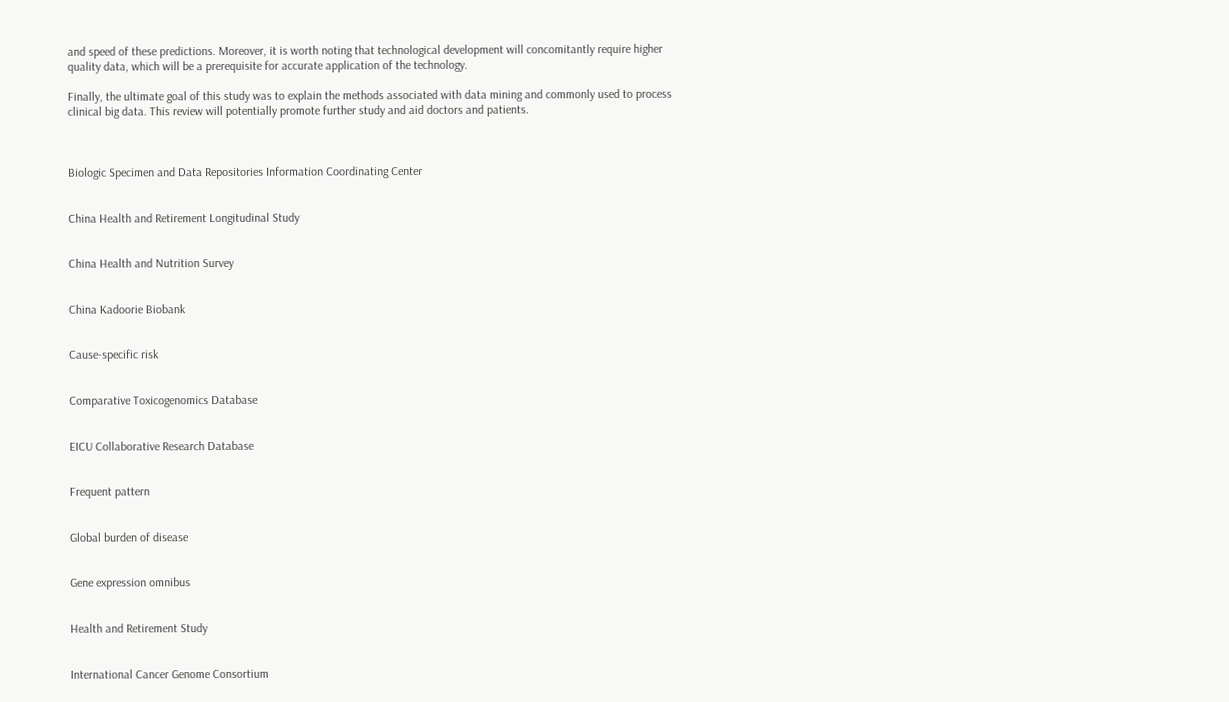and speed of these predictions. Moreover, it is worth noting that technological development will concomitantly require higher quality data, which will be a prerequisite for accurate application of the technology.

Finally, the ultimate goal of this study was to explain the methods associated with data mining and commonly used to process clinical big data. This review will potentially promote further study and aid doctors and patients.



Biologic Specimen and Data Repositories Information Coordinating Center


China Health and Retirement Longitudinal Study


China Health and Nutrition Survey


China Kadoorie Biobank


Cause-specific risk


Comparative Toxicogenomics Database


EICU Collaborative Research Database


Frequent pattern


Global burden of disease


Gene expression omnibus


Health and Retirement Study


International Cancer Genome Consortium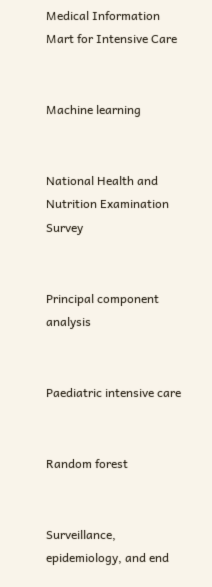Medical Information Mart for Intensive Care


Machine learning


National Health and Nutrition Examination Survey


Principal component analysis


Paediatric intensive care


Random forest


Surveillance, epidemiology, and end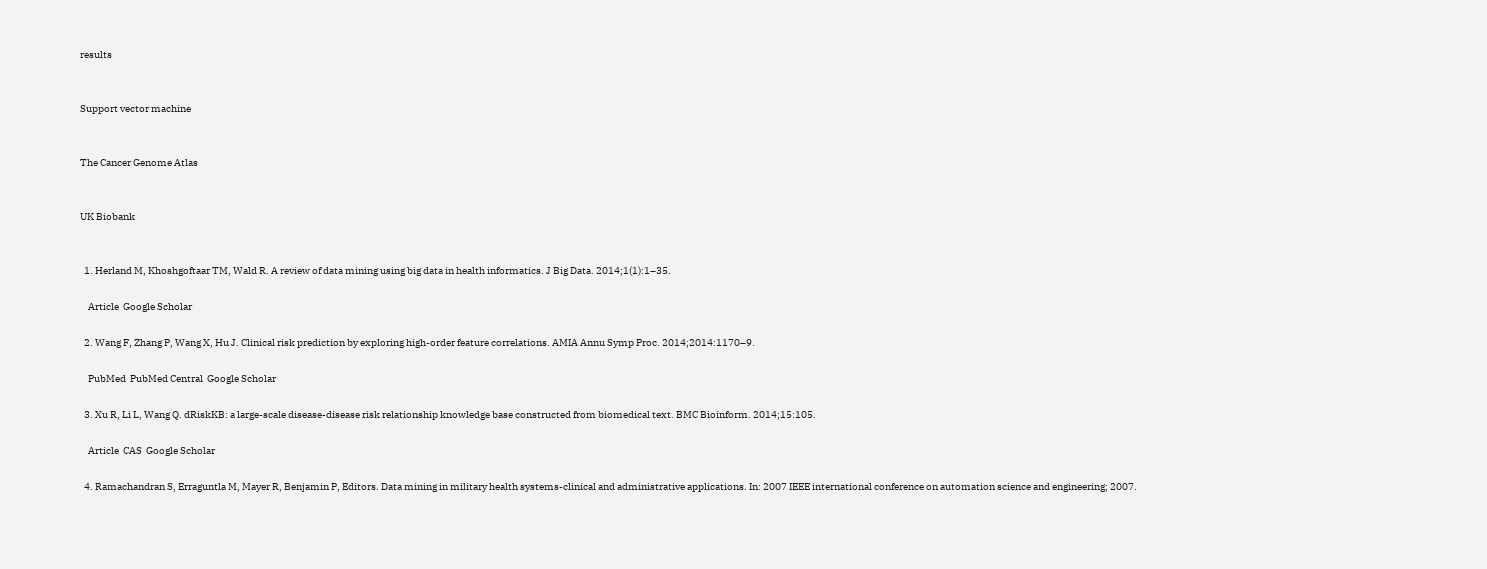results


Support vector machine


The Cancer Genome Atlas


UK Biobank


  1. Herland M, Khoshgoftaar TM, Wald R. A review of data mining using big data in health informatics. J Big Data. 2014;1(1):1–35.

    Article  Google Scholar

  2. Wang F, Zhang P, Wang X, Hu J. Clinical risk prediction by exploring high-order feature correlations. AMIA Annu Symp Proc. 2014;2014:1170–9.

    PubMed  PubMed Central  Google Scholar

  3. Xu R, Li L, Wang Q. dRiskKB: a large-scale disease-disease risk relationship knowledge base constructed from biomedical text. BMC Bioinform. 2014;15:105.

    Article  CAS  Google Scholar

  4. Ramachandran S, Erraguntla M, Mayer R, Benjamin P, Editors. Data mining in military health systems-clinical and administrative applications. In: 2007 IEEE international conference on automation science and engineering; 2007.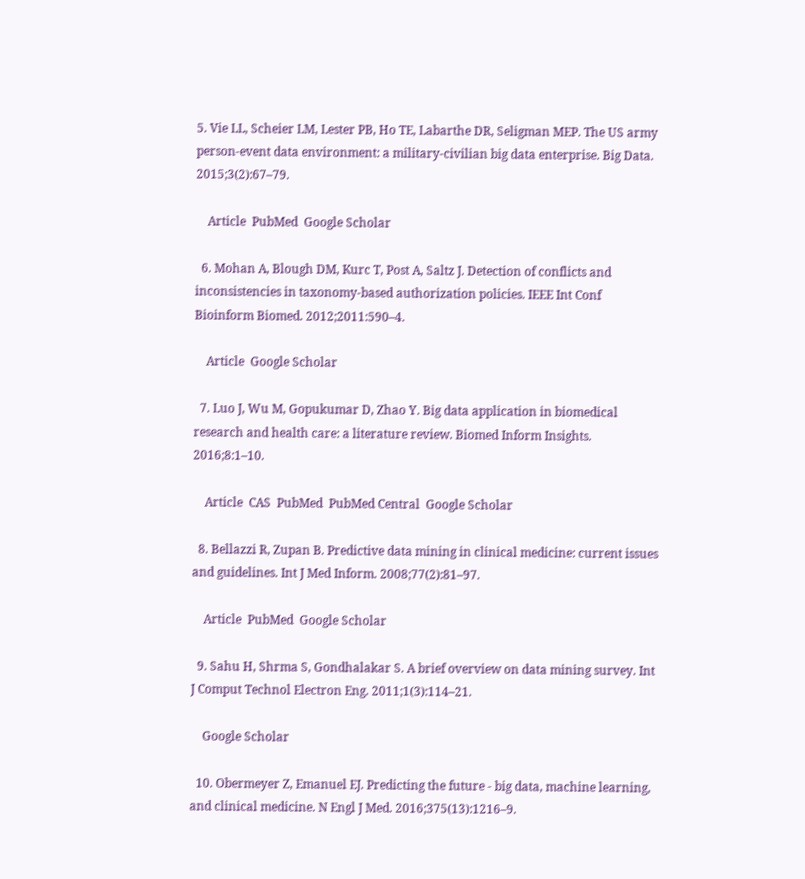5. Vie LL, Scheier LM, Lester PB, Ho TE, Labarthe DR, Seligman MEP. The US army person-event data environment: a military-civilian big data enterprise. Big Data. 2015;3(2):67–79.

    Article  PubMed  Google Scholar

  6. Mohan A, Blough DM, Kurc T, Post A, Saltz J. Detection of conflicts and inconsistencies in taxonomy-based authorization policies. IEEE Int Conf Bioinform Biomed. 2012;2011:590–4.

    Article  Google Scholar

  7. Luo J, Wu M, Gopukumar D, Zhao Y. Big data application in biomedical research and health care: a literature review. Biomed Inform Insights. 2016;8:1–10.

    Article  CAS  PubMed  PubMed Central  Google Scholar

  8. Bellazzi R, Zupan B. Predictive data mining in clinical medicine: current issues and guidelines. Int J Med Inform. 2008;77(2):81–97.

    Article  PubMed  Google Scholar

  9. Sahu H, Shrma S, Gondhalakar S. A brief overview on data mining survey. Int J Comput Technol Electron Eng. 2011;1(3):114–21.

    Google Scholar

  10. Obermeyer Z, Emanuel EJ. Predicting the future - big data, machine learning, and clinical medicine. N Engl J Med. 2016;375(13):1216–9.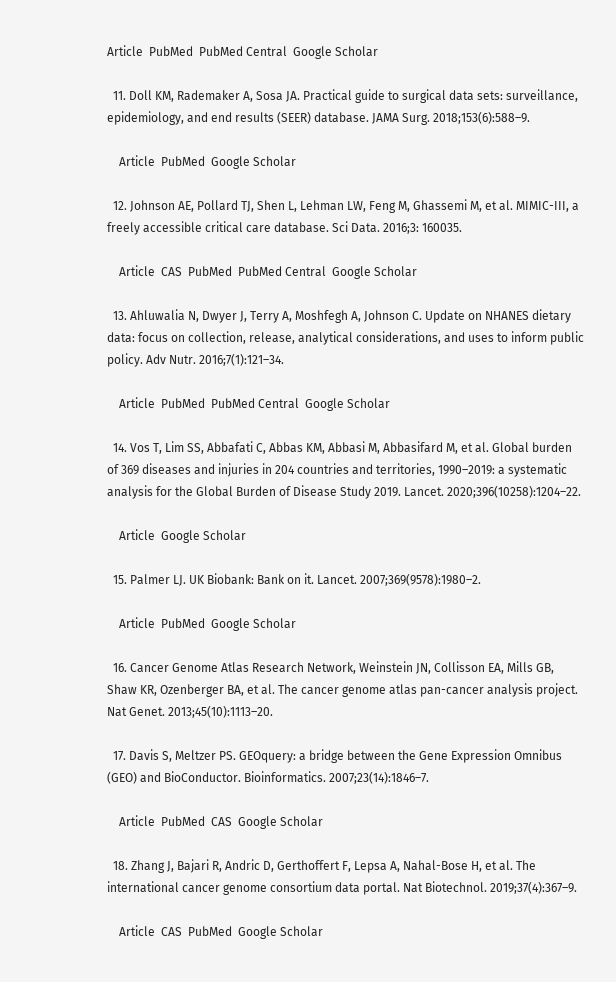Article  PubMed  PubMed Central  Google Scholar

  11. Doll KM, Rademaker A, Sosa JA. Practical guide to surgical data sets: surveillance, epidemiology, and end results (SEER) database. JAMA Surg. 2018;153(6):588–9.

    Article  PubMed  Google Scholar

  12. Johnson AE, Pollard TJ, Shen L, Lehman LW, Feng M, Ghassemi M, et al. MIMIC-III, a freely accessible critical care database. Sci Data. 2016;3: 160035.

    Article  CAS  PubMed  PubMed Central  Google Scholar

  13. Ahluwalia N, Dwyer J, Terry A, Moshfegh A, Johnson C. Update on NHANES dietary data: focus on collection, release, analytical considerations, and uses to inform public policy. Adv Nutr. 2016;7(1):121–34.

    Article  PubMed  PubMed Central  Google Scholar

  14. Vos T, Lim SS, Abbafati C, Abbas KM, Abbasi M, Abbasifard M, et al. Global burden of 369 diseases and injuries in 204 countries and territories, 1990–2019: a systematic analysis for the Global Burden of Disease Study 2019. Lancet. 2020;396(10258):1204–22.

    Article  Google Scholar

  15. Palmer LJ. UK Biobank: Bank on it. Lancet. 2007;369(9578):1980–2.

    Article  PubMed  Google Scholar

  16. Cancer Genome Atlas Research Network, Weinstein JN, Collisson EA, Mills GB, Shaw KR, Ozenberger BA, et al. The cancer genome atlas pan-cancer analysis project. Nat Genet. 2013;45(10):1113–20.

  17. Davis S, Meltzer PS. GEOquery: a bridge between the Gene Expression Omnibus (GEO) and BioConductor. Bioinformatics. 2007;23(14):1846–7.

    Article  PubMed  CAS  Google Scholar

  18. Zhang J, Bajari R, Andric D, Gerthoffert F, Lepsa A, Nahal-Bose H, et al. The international cancer genome consortium data portal. Nat Biotechnol. 2019;37(4):367–9.

    Article  CAS  PubMed  Google Scholar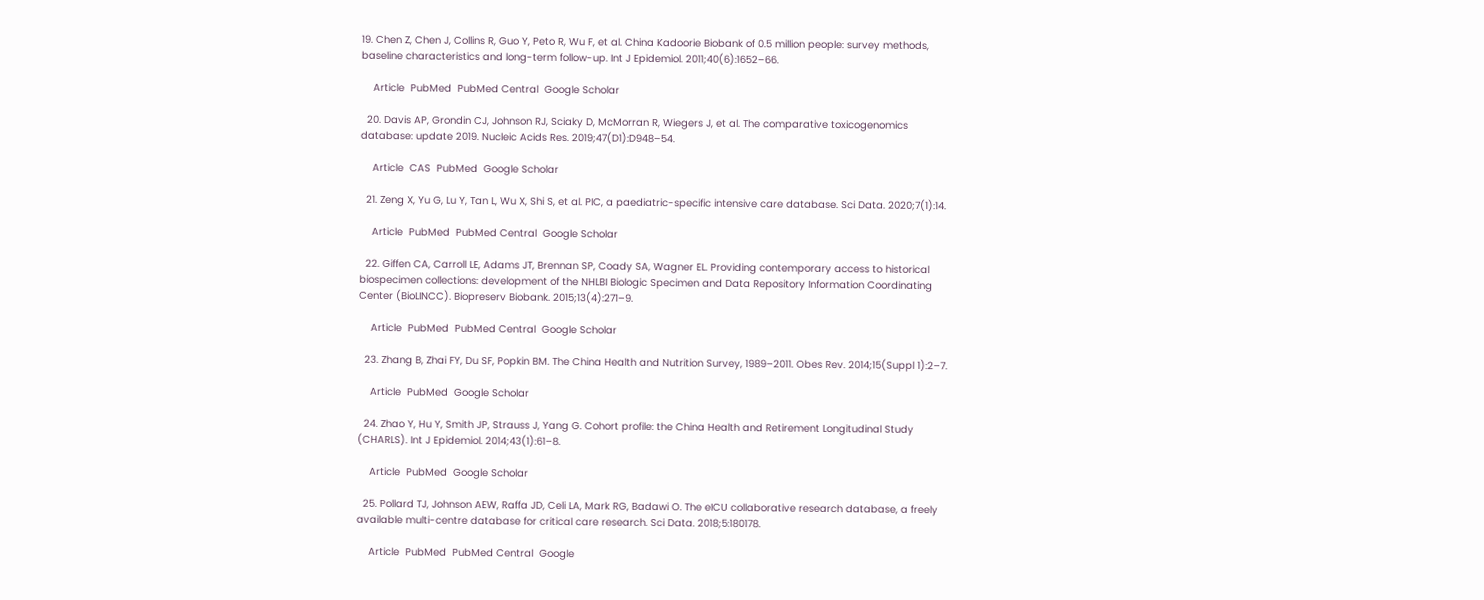19. Chen Z, Chen J, Collins R, Guo Y, Peto R, Wu F, et al. China Kadoorie Biobank of 0.5 million people: survey methods, baseline characteristics and long-term follow-up. Int J Epidemiol. 2011;40(6):1652–66.

    Article  PubMed  PubMed Central  Google Scholar

  20. Davis AP, Grondin CJ, Johnson RJ, Sciaky D, McMorran R, Wiegers J, et al. The comparative toxicogenomics database: update 2019. Nucleic Acids Res. 2019;47(D1):D948–54.

    Article  CAS  PubMed  Google Scholar

  21. Zeng X, Yu G, Lu Y, Tan L, Wu X, Shi S, et al. PIC, a paediatric-specific intensive care database. Sci Data. 2020;7(1):14.

    Article  PubMed  PubMed Central  Google Scholar

  22. Giffen CA, Carroll LE, Adams JT, Brennan SP, Coady SA, Wagner EL. Providing contemporary access to historical biospecimen collections: development of the NHLBI Biologic Specimen and Data Repository Information Coordinating Center (BioLINCC). Biopreserv Biobank. 2015;13(4):271–9.

    Article  PubMed  PubMed Central  Google Scholar

  23. Zhang B, Zhai FY, Du SF, Popkin BM. The China Health and Nutrition Survey, 1989–2011. Obes Rev. 2014;15(Suppl 1):2–7.

    Article  PubMed  Google Scholar

  24. Zhao Y, Hu Y, Smith JP, Strauss J, Yang G. Cohort profile: the China Health and Retirement Longitudinal Study (CHARLS). Int J Epidemiol. 2014;43(1):61–8.

    Article  PubMed  Google Scholar

  25. Pollard TJ, Johnson AEW, Raffa JD, Celi LA, Mark RG, Badawi O. The eICU collaborative research database, a freely available multi-centre database for critical care research. Sci Data. 2018;5:180178.

    Article  PubMed  PubMed Central  Google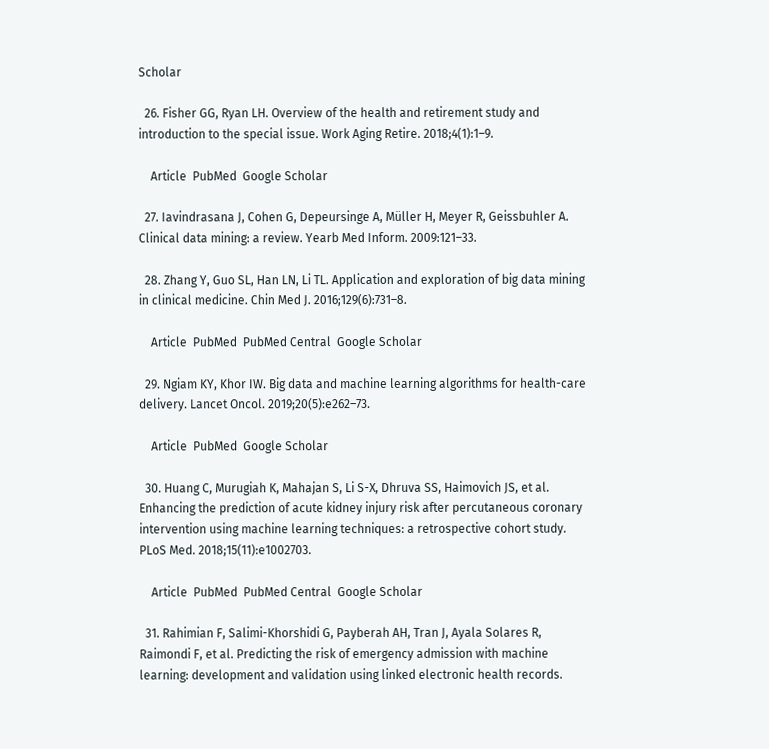Scholar

  26. Fisher GG, Ryan LH. Overview of the health and retirement study and introduction to the special issue. Work Aging Retire. 2018;4(1):1–9.

    Article  PubMed  Google Scholar

  27. Iavindrasana J, Cohen G, Depeursinge A, Müller H, Meyer R, Geissbuhler A. Clinical data mining: a review. Yearb Med Inform. 2009:121–33.

  28. Zhang Y, Guo SL, Han LN, Li TL. Application and exploration of big data mining in clinical medicine. Chin Med J. 2016;129(6):731–8.

    Article  PubMed  PubMed Central  Google Scholar

  29. Ngiam KY, Khor IW. Big data and machine learning algorithms for health-care delivery. Lancet Oncol. 2019;20(5):e262–73.

    Article  PubMed  Google Scholar

  30. Huang C, Murugiah K, Mahajan S, Li S-X, Dhruva SS, Haimovich JS, et al. Enhancing the prediction of acute kidney injury risk after percutaneous coronary intervention using machine learning techniques: a retrospective cohort study. PLoS Med. 2018;15(11):e1002703.

    Article  PubMed  PubMed Central  Google Scholar

  31. Rahimian F, Salimi-Khorshidi G, Payberah AH, Tran J, Ayala Solares R, Raimondi F, et al. Predicting the risk of emergency admission with machine learning: development and validation using linked electronic health records.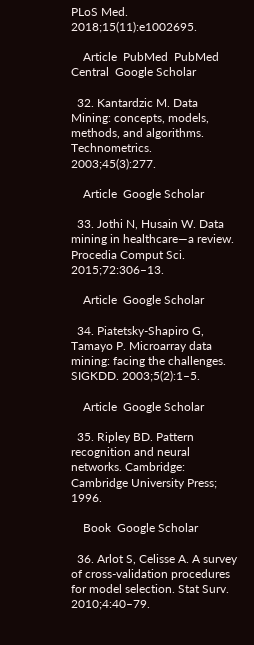PLoS Med. 2018;15(11):e1002695.

    Article  PubMed  PubMed Central  Google Scholar

  32. Kantardzic M. Data Mining: concepts, models, methods, and algorithms. Technometrics. 2003;45(3):277.

    Article  Google Scholar

  33. Jothi N, Husain W. Data mining in healthcare—a review. Procedia Comput Sci. 2015;72:306–13.

    Article  Google Scholar

  34. Piatetsky-Shapiro G, Tamayo P. Microarray data mining: facing the challenges. SIGKDD. 2003;5(2):1–5.

    Article  Google Scholar

  35. Ripley BD. Pattern recognition and neural networks. Cambridge: Cambridge University Press; 1996.

    Book  Google Scholar

  36. Arlot S, Celisse A. A survey of cross-validation procedures for model selection. Stat Surv. 2010;4:40–79.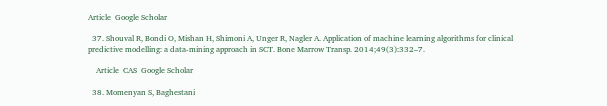Article  Google Scholar

  37. Shouval R, Bondi O, Mishan H, Shimoni A, Unger R, Nagler A. Application of machine learning algorithms for clinical predictive modelling: a data-mining approach in SCT. Bone Marrow Transp. 2014;49(3):332–7.

    Article  CAS  Google Scholar

  38. Momenyan S, Baghestani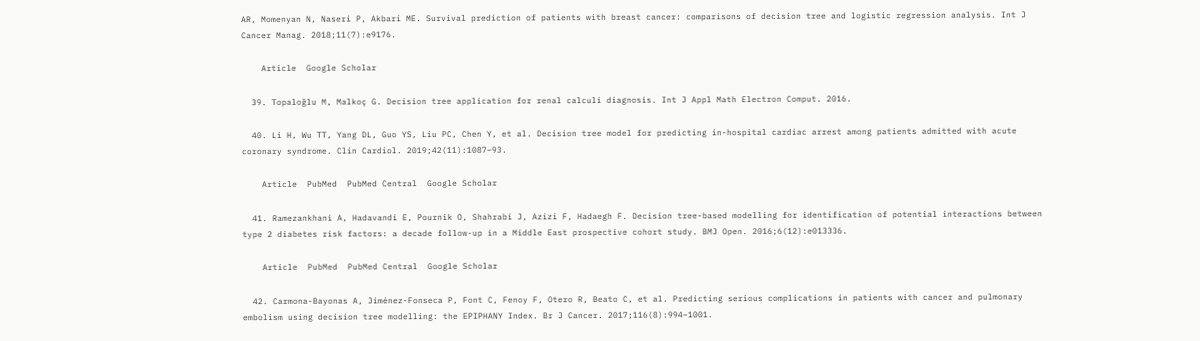AR, Momenyan N, Naseri P, Akbari ME. Survival prediction of patients with breast cancer: comparisons of decision tree and logistic regression analysis. Int J Cancer Manag. 2018;11(7):e9176.

    Article  Google Scholar

  39. Topaloğlu M, Malkoç G. Decision tree application for renal calculi diagnosis. Int J Appl Math Electron Comput. 2016.

  40. Li H, Wu TT, Yang DL, Guo YS, Liu PC, Chen Y, et al. Decision tree model for predicting in-hospital cardiac arrest among patients admitted with acute coronary syndrome. Clin Cardiol. 2019;42(11):1087–93.

    Article  PubMed  PubMed Central  Google Scholar

  41. Ramezankhani A, Hadavandi E, Pournik O, Shahrabi J, Azizi F, Hadaegh F. Decision tree-based modelling for identification of potential interactions between type 2 diabetes risk factors: a decade follow-up in a Middle East prospective cohort study. BMJ Open. 2016;6(12):e013336.

    Article  PubMed  PubMed Central  Google Scholar

  42. Carmona-Bayonas A, Jiménez-Fonseca P, Font C, Fenoy F, Otero R, Beato C, et al. Predicting serious complications in patients with cancer and pulmonary embolism using decision tree modelling: the EPIPHANY Index. Br J Cancer. 2017;116(8):994–1001.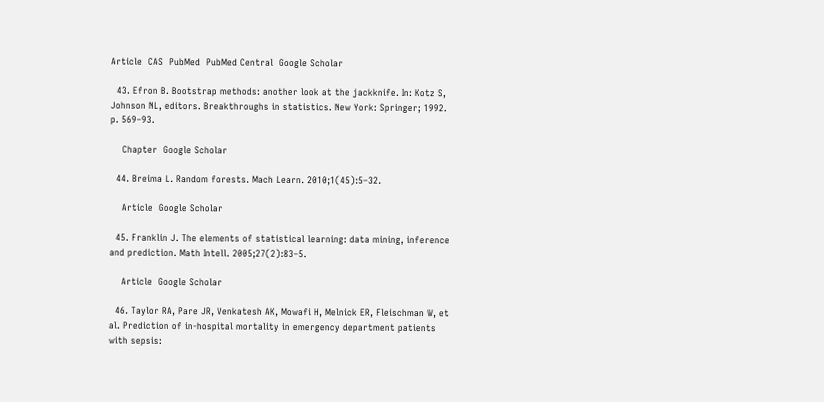Article  CAS  PubMed  PubMed Central  Google Scholar

  43. Efron B. Bootstrap methods: another look at the jackknife. In: Kotz S, Johnson NL, editors. Breakthroughs in statistics. New York: Springer; 1992. p. 569–93.

    Chapter  Google Scholar

  44. Breima L. Random forests. Mach Learn. 2010;1(45):5–32.

    Article  Google Scholar

  45. Franklin J. The elements of statistical learning: data mining, inference and prediction. Math Intell. 2005;27(2):83–5.

    Article  Google Scholar

  46. Taylor RA, Pare JR, Venkatesh AK, Mowafi H, Melnick ER, Fleischman W, et al. Prediction of in-hospital mortality in emergency department patients with sepsis: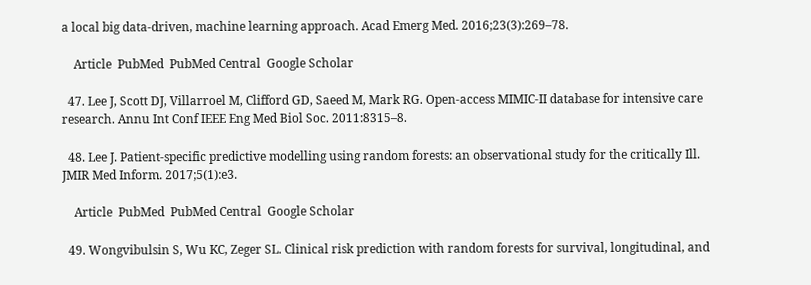a local big data-driven, machine learning approach. Acad Emerg Med. 2016;23(3):269–78.

    Article  PubMed  PubMed Central  Google Scholar

  47. Lee J, Scott DJ, Villarroel M, Clifford GD, Saeed M, Mark RG. Open-access MIMIC-II database for intensive care research. Annu Int Conf IEEE Eng Med Biol Soc. 2011:8315–8.

  48. Lee J. Patient-specific predictive modelling using random forests: an observational study for the critically Ill. JMIR Med Inform. 2017;5(1):e3.

    Article  PubMed  PubMed Central  Google Scholar

  49. Wongvibulsin S, Wu KC, Zeger SL. Clinical risk prediction with random forests for survival, longitudinal, and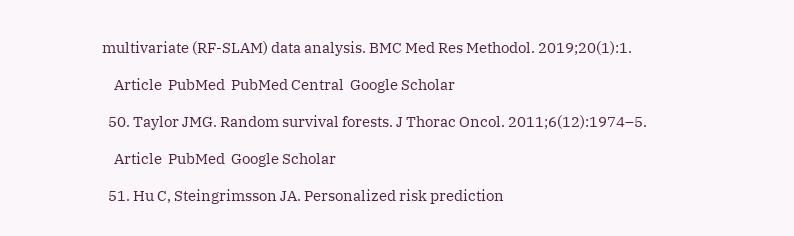multivariate (RF-SLAM) data analysis. BMC Med Res Methodol. 2019;20(1):1.

    Article  PubMed  PubMed Central  Google Scholar

  50. Taylor JMG. Random survival forests. J Thorac Oncol. 2011;6(12):1974–5.

    Article  PubMed  Google Scholar

  51. Hu C, Steingrimsson JA. Personalized risk prediction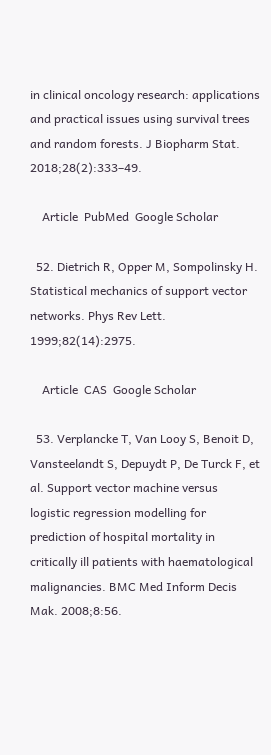in clinical oncology research: applications and practical issues using survival trees and random forests. J Biopharm Stat. 2018;28(2):333–49.

    Article  PubMed  Google Scholar

  52. Dietrich R, Opper M, Sompolinsky H. Statistical mechanics of support vector networks. Phys Rev Lett. 1999;82(14):2975.

    Article  CAS  Google Scholar

  53. Verplancke T, Van Looy S, Benoit D, Vansteelandt S, Depuydt P, De Turck F, et al. Support vector machine versus logistic regression modelling for prediction of hospital mortality in critically ill patients with haematological malignancies. BMC Med Inform Decis Mak. 2008;8:56.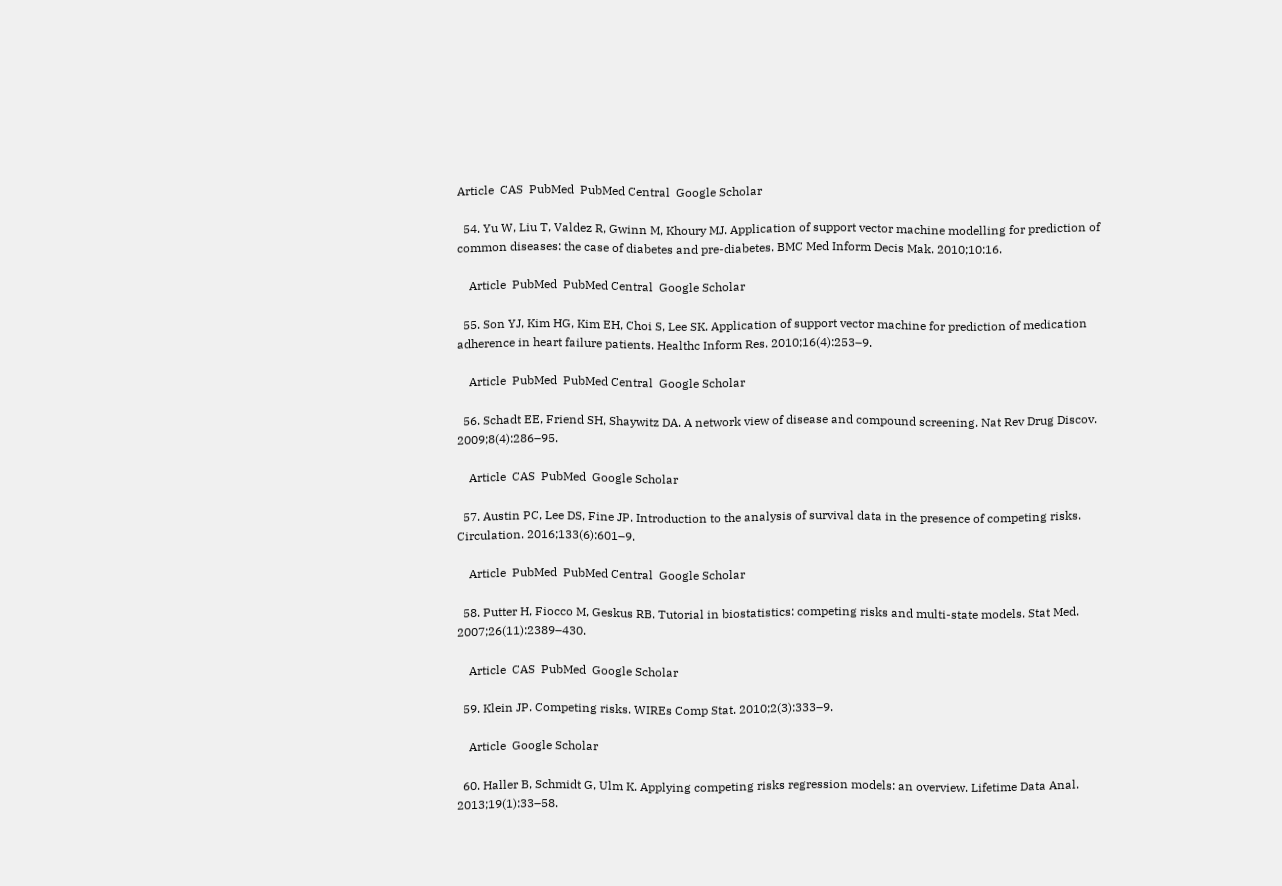Article  CAS  PubMed  PubMed Central  Google Scholar

  54. Yu W, Liu T, Valdez R, Gwinn M, Khoury MJ. Application of support vector machine modelling for prediction of common diseases: the case of diabetes and pre-diabetes. BMC Med Inform Decis Mak. 2010;10:16.

    Article  PubMed  PubMed Central  Google Scholar

  55. Son YJ, Kim HG, Kim EH, Choi S, Lee SK. Application of support vector machine for prediction of medication adherence in heart failure patients. Healthc Inform Res. 2010;16(4):253–9.

    Article  PubMed  PubMed Central  Google Scholar

  56. Schadt EE, Friend SH, Shaywitz DA. A network view of disease and compound screening. Nat Rev Drug Discov. 2009;8(4):286–95.

    Article  CAS  PubMed  Google Scholar

  57. Austin PC, Lee DS, Fine JP. Introduction to the analysis of survival data in the presence of competing risks. Circulation. 2016;133(6):601–9.

    Article  PubMed  PubMed Central  Google Scholar

  58. Putter H, Fiocco M, Geskus RB. Tutorial in biostatistics: competing risks and multi-state models. Stat Med. 2007;26(11):2389–430.

    Article  CAS  PubMed  Google Scholar

  59. Klein JP. Competing risks. WIREs Comp Stat. 2010;2(3):333–9.

    Article  Google Scholar

  60. Haller B, Schmidt G, Ulm K. Applying competing risks regression models: an overview. Lifetime Data Anal. 2013;19(1):33–58.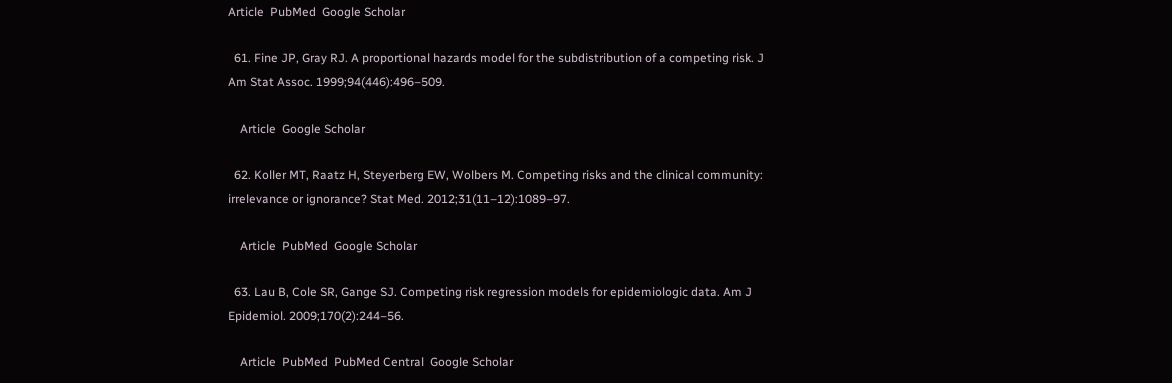Article  PubMed  Google Scholar

  61. Fine JP, Gray RJ. A proportional hazards model for the subdistribution of a competing risk. J Am Stat Assoc. 1999;94(446):496–509.

    Article  Google Scholar

  62. Koller MT, Raatz H, Steyerberg EW, Wolbers M. Competing risks and the clinical community: irrelevance or ignorance? Stat Med. 2012;31(11–12):1089–97.

    Article  PubMed  Google Scholar

  63. Lau B, Cole SR, Gange SJ. Competing risk regression models for epidemiologic data. Am J Epidemiol. 2009;170(2):244–56.

    Article  PubMed  PubMed Central  Google Scholar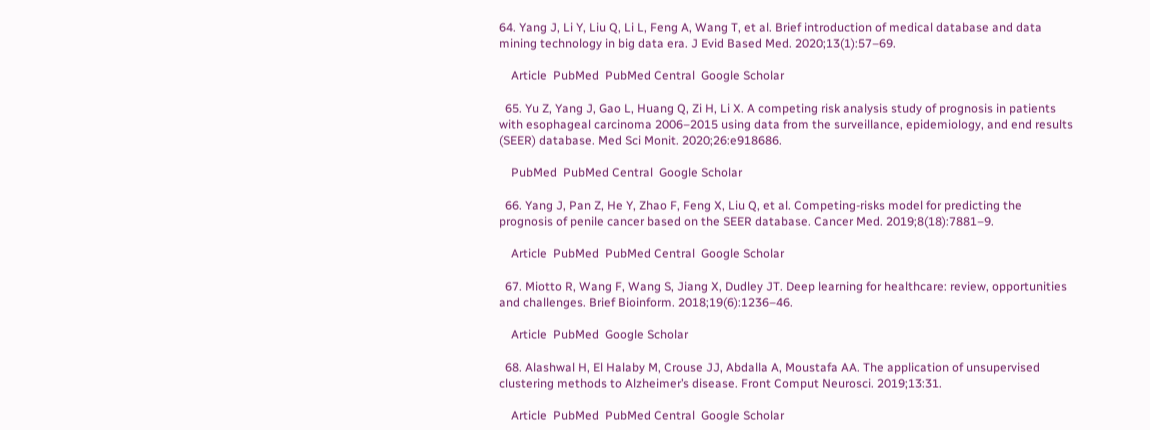64. Yang J, Li Y, Liu Q, Li L, Feng A, Wang T, et al. Brief introduction of medical database and data mining technology in big data era. J Evid Based Med. 2020;13(1):57–69.

    Article  PubMed  PubMed Central  Google Scholar

  65. Yu Z, Yang J, Gao L, Huang Q, Zi H, Li X. A competing risk analysis study of prognosis in patients with esophageal carcinoma 2006–2015 using data from the surveillance, epidemiology, and end results (SEER) database. Med Sci Monit. 2020;26:e918686.

    PubMed  PubMed Central  Google Scholar

  66. Yang J, Pan Z, He Y, Zhao F, Feng X, Liu Q, et al. Competing-risks model for predicting the prognosis of penile cancer based on the SEER database. Cancer Med. 2019;8(18):7881–9.

    Article  PubMed  PubMed Central  Google Scholar

  67. Miotto R, Wang F, Wang S, Jiang X, Dudley JT. Deep learning for healthcare: review, opportunities and challenges. Brief Bioinform. 2018;19(6):1236–46.

    Article  PubMed  Google Scholar

  68. Alashwal H, El Halaby M, Crouse JJ, Abdalla A, Moustafa AA. The application of unsupervised clustering methods to Alzheimer’s disease. Front Comput Neurosci. 2019;13:31.

    Article  PubMed  PubMed Central  Google Scholar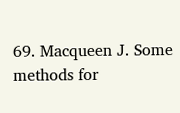69. Macqueen J. Some methods for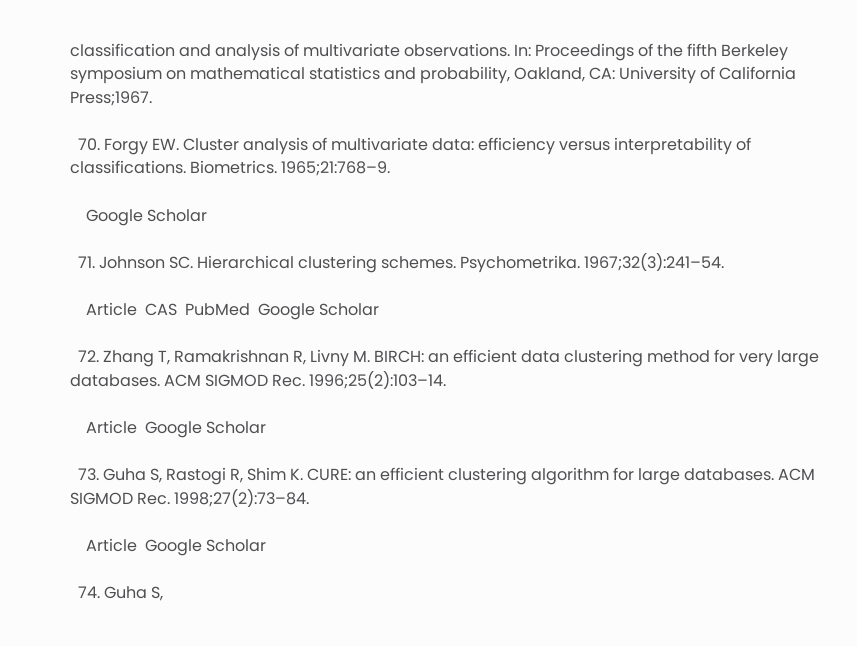classification and analysis of multivariate observations. In: Proceedings of the fifth Berkeley symposium on mathematical statistics and probability, Oakland, CA: University of California Press;1967.

  70. Forgy EW. Cluster analysis of multivariate data: efficiency versus interpretability of classifications. Biometrics. 1965;21:768–9.

    Google Scholar

  71. Johnson SC. Hierarchical clustering schemes. Psychometrika. 1967;32(3):241–54.

    Article  CAS  PubMed  Google Scholar

  72. Zhang T, Ramakrishnan R, Livny M. BIRCH: an efficient data clustering method for very large databases. ACM SIGMOD Rec. 1996;25(2):103–14.

    Article  Google Scholar

  73. Guha S, Rastogi R, Shim K. CURE: an efficient clustering algorithm for large databases. ACM SIGMOD Rec. 1998;27(2):73–84.

    Article  Google Scholar

  74. Guha S,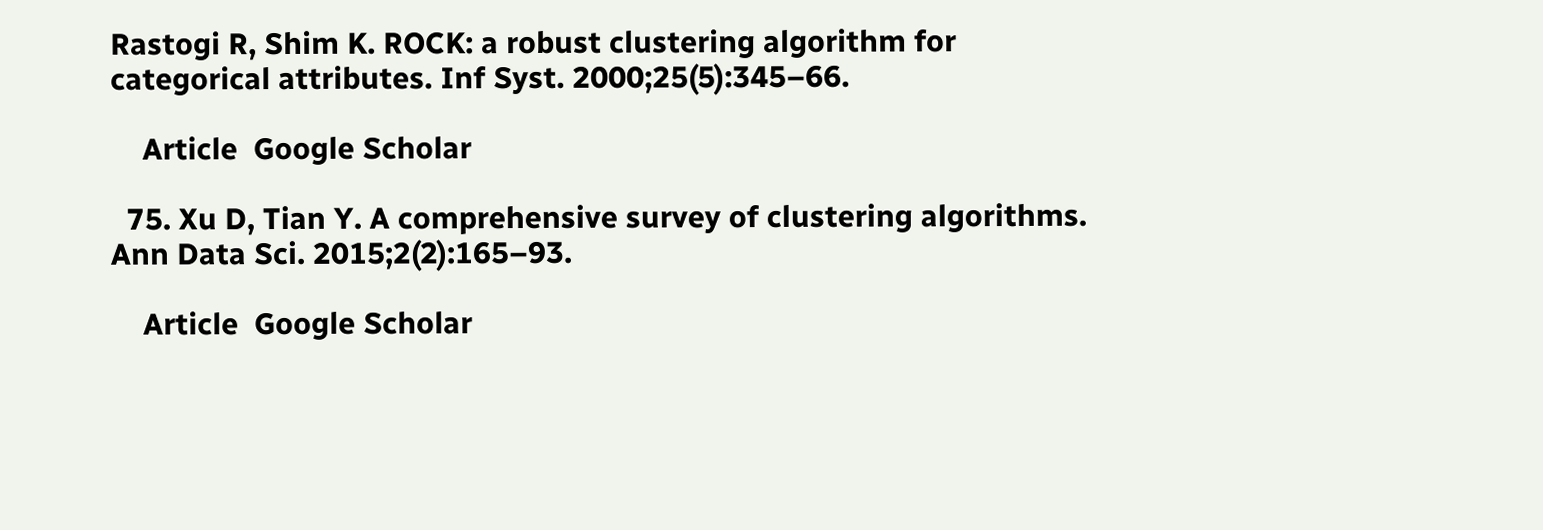Rastogi R, Shim K. ROCK: a robust clustering algorithm for categorical attributes. Inf Syst. 2000;25(5):345–66.

    Article  Google Scholar

  75. Xu D, Tian Y. A comprehensive survey of clustering algorithms. Ann Data Sci. 2015;2(2):165–93.

    Article  Google Scholar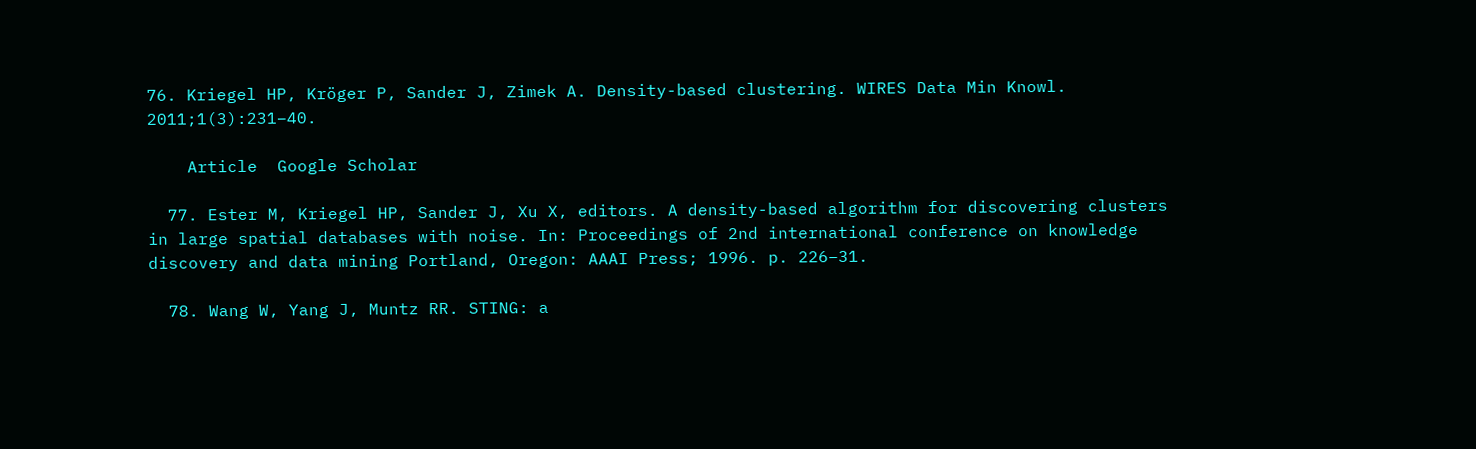76. Kriegel HP, Kröger P, Sander J, Zimek A. Density-based clustering. WIRES Data Min Knowl. 2011;1(3):231–40.

    Article  Google Scholar

  77. Ester M, Kriegel HP, Sander J, Xu X, editors. A density-based algorithm for discovering clusters in large spatial databases with noise. In: Proceedings of 2nd international conference on knowledge discovery and data mining Portland, Oregon: AAAI Press; 1996. p. 226–31.

  78. Wang W, Yang J, Muntz RR. STING: a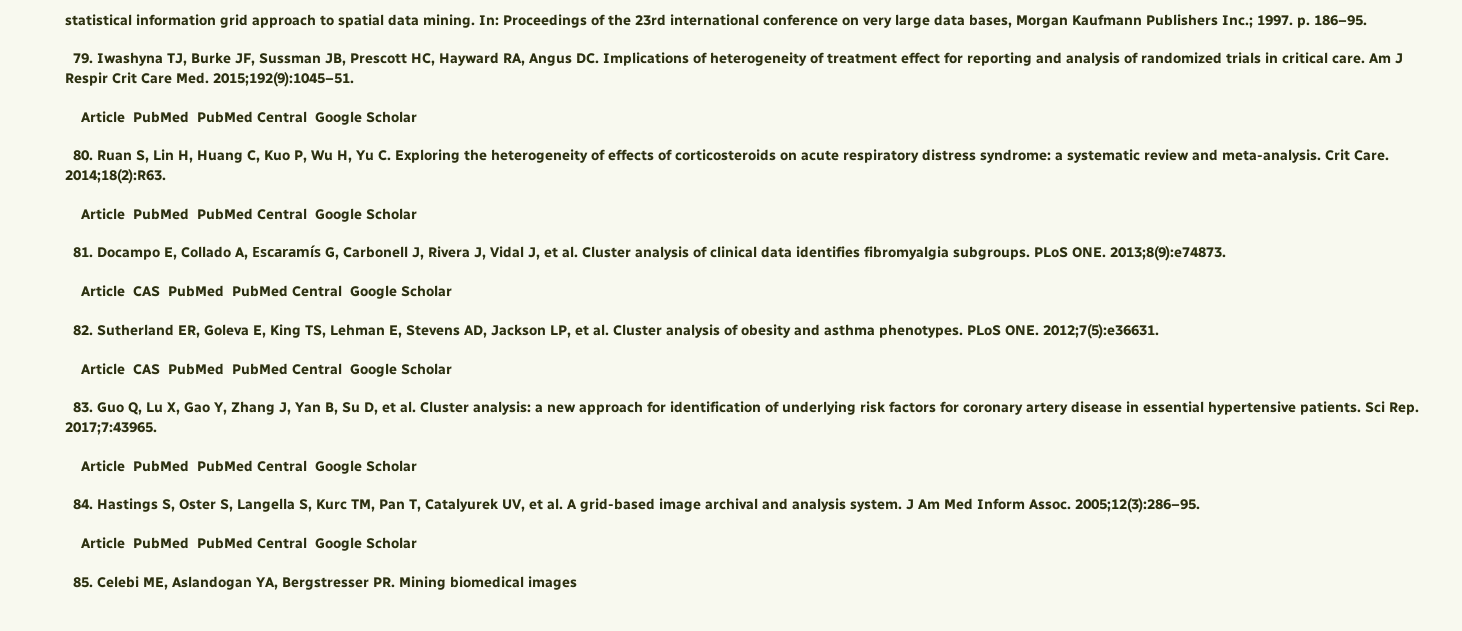statistical information grid approach to spatial data mining. In: Proceedings of the 23rd international conference on very large data bases, Morgan Kaufmann Publishers Inc.; 1997. p. 186–95.

  79. Iwashyna TJ, Burke JF, Sussman JB, Prescott HC, Hayward RA, Angus DC. Implications of heterogeneity of treatment effect for reporting and analysis of randomized trials in critical care. Am J Respir Crit Care Med. 2015;192(9):1045–51.

    Article  PubMed  PubMed Central  Google Scholar

  80. Ruan S, Lin H, Huang C, Kuo P, Wu H, Yu C. Exploring the heterogeneity of effects of corticosteroids on acute respiratory distress syndrome: a systematic review and meta-analysis. Crit Care. 2014;18(2):R63.

    Article  PubMed  PubMed Central  Google Scholar

  81. Docampo E, Collado A, Escaramís G, Carbonell J, Rivera J, Vidal J, et al. Cluster analysis of clinical data identifies fibromyalgia subgroups. PLoS ONE. 2013;8(9):e74873.

    Article  CAS  PubMed  PubMed Central  Google Scholar

  82. Sutherland ER, Goleva E, King TS, Lehman E, Stevens AD, Jackson LP, et al. Cluster analysis of obesity and asthma phenotypes. PLoS ONE. 2012;7(5):e36631.

    Article  CAS  PubMed  PubMed Central  Google Scholar

  83. Guo Q, Lu X, Gao Y, Zhang J, Yan B, Su D, et al. Cluster analysis: a new approach for identification of underlying risk factors for coronary artery disease in essential hypertensive patients. Sci Rep. 2017;7:43965.

    Article  PubMed  PubMed Central  Google Scholar

  84. Hastings S, Oster S, Langella S, Kurc TM, Pan T, Catalyurek UV, et al. A grid-based image archival and analysis system. J Am Med Inform Assoc. 2005;12(3):286–95.

    Article  PubMed  PubMed Central  Google Scholar

  85. Celebi ME, Aslandogan YA, Bergstresser PR. Mining biomedical images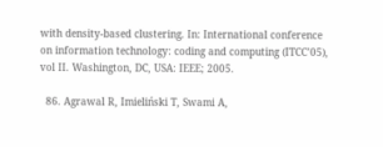with density-based clustering. In: International conference on information technology: coding and computing (ITCC’05), vol II. Washington, DC, USA: IEEE; 2005.

  86. Agrawal R, Imieliński T, Swami A,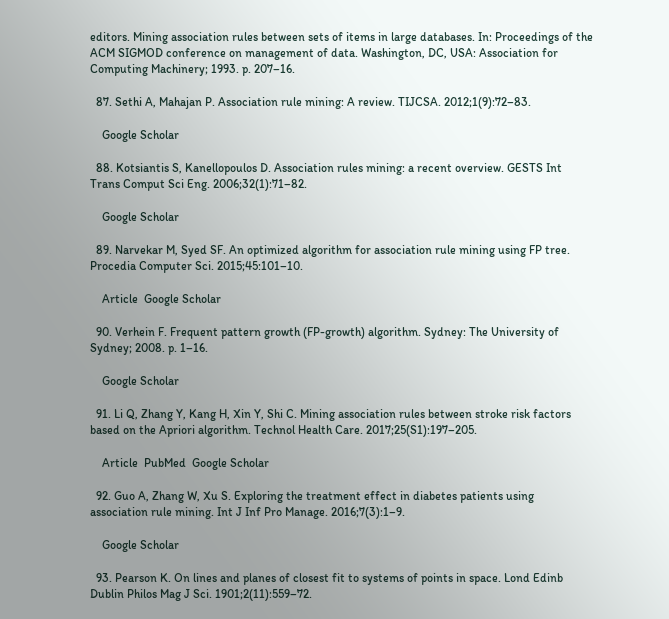editors. Mining association rules between sets of items in large databases. In: Proceedings of the ACM SIGMOD conference on management of data. Washington, DC, USA: Association for Computing Machinery; 1993. p. 207–16.

  87. Sethi A, Mahajan P. Association rule mining: A review. TIJCSA. 2012;1(9):72–83.

    Google Scholar

  88. Kotsiantis S, Kanellopoulos D. Association rules mining: a recent overview. GESTS Int Trans Comput Sci Eng. 2006;32(1):71–82.

    Google Scholar

  89. Narvekar M, Syed SF. An optimized algorithm for association rule mining using FP tree. Procedia Computer Sci. 2015;45:101–10.

    Article  Google Scholar

  90. Verhein F. Frequent pattern growth (FP-growth) algorithm. Sydney: The University of Sydney; 2008. p. 1–16.

    Google Scholar

  91. Li Q, Zhang Y, Kang H, Xin Y, Shi C. Mining association rules between stroke risk factors based on the Apriori algorithm. Technol Health Care. 2017;25(S1):197–205.

    Article  PubMed  Google Scholar

  92. Guo A, Zhang W, Xu S. Exploring the treatment effect in diabetes patients using association rule mining. Int J Inf Pro Manage. 2016;7(3):1–9.

    Google Scholar

  93. Pearson K. On lines and planes of closest fit to systems of points in space. Lond Edinb Dublin Philos Mag J Sci. 1901;2(11):559–72.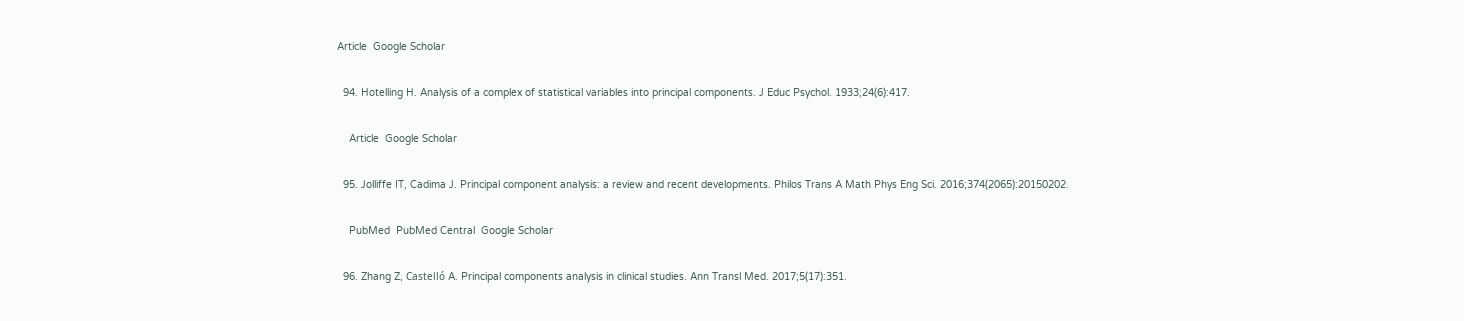Article  Google Scholar

  94. Hotelling H. Analysis of a complex of statistical variables into principal components. J Educ Psychol. 1933;24(6):417.

    Article  Google Scholar

  95. Jolliffe IT, Cadima J. Principal component analysis: a review and recent developments. Philos Trans A Math Phys Eng Sci. 2016;374(2065):20150202.

    PubMed  PubMed Central  Google Scholar

  96. Zhang Z, Castelló A. Principal components analysis in clinical studies. Ann Transl Med. 2017;5(17):351.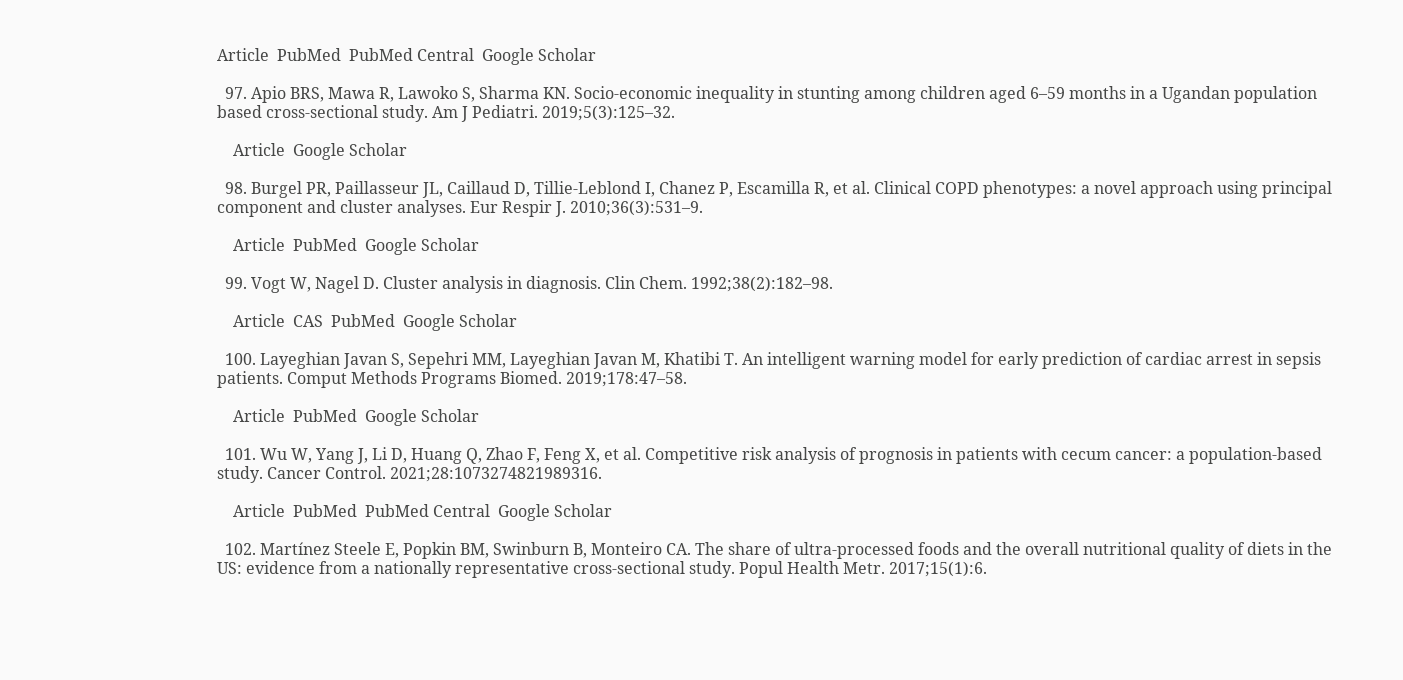Article  PubMed  PubMed Central  Google Scholar

  97. Apio BRS, Mawa R, Lawoko S, Sharma KN. Socio-economic inequality in stunting among children aged 6–59 months in a Ugandan population based cross-sectional study. Am J Pediatri. 2019;5(3):125–32.

    Article  Google Scholar

  98. Burgel PR, Paillasseur JL, Caillaud D, Tillie-Leblond I, Chanez P, Escamilla R, et al. Clinical COPD phenotypes: a novel approach using principal component and cluster analyses. Eur Respir J. 2010;36(3):531–9.

    Article  PubMed  Google Scholar

  99. Vogt W, Nagel D. Cluster analysis in diagnosis. Clin Chem. 1992;38(2):182–98.

    Article  CAS  PubMed  Google Scholar

  100. Layeghian Javan S, Sepehri MM, Layeghian Javan M, Khatibi T. An intelligent warning model for early prediction of cardiac arrest in sepsis patients. Comput Methods Programs Biomed. 2019;178:47–58.

    Article  PubMed  Google Scholar

  101. Wu W, Yang J, Li D, Huang Q, Zhao F, Feng X, et al. Competitive risk analysis of prognosis in patients with cecum cancer: a population-based study. Cancer Control. 2021;28:1073274821989316.

    Article  PubMed  PubMed Central  Google Scholar

  102. Martínez Steele E, Popkin BM, Swinburn B, Monteiro CA. The share of ultra-processed foods and the overall nutritional quality of diets in the US: evidence from a nationally representative cross-sectional study. Popul Health Metr. 2017;15(1):6.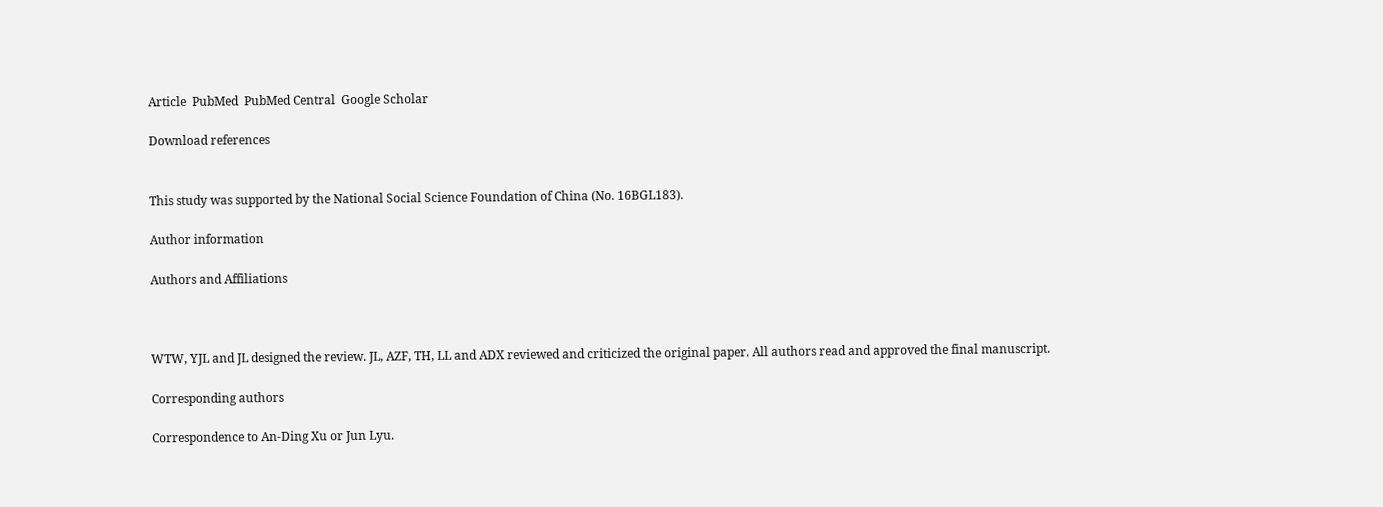Article  PubMed  PubMed Central  Google Scholar

Download references


This study was supported by the National Social Science Foundation of China (No. 16BGL183).

Author information

Authors and Affiliations



WTW, YJL and JL designed the review. JL, AZF, TH, LL and ADX reviewed and criticized the original paper. All authors read and approved the final manuscript.

Corresponding authors

Correspondence to An-Ding Xu or Jun Lyu.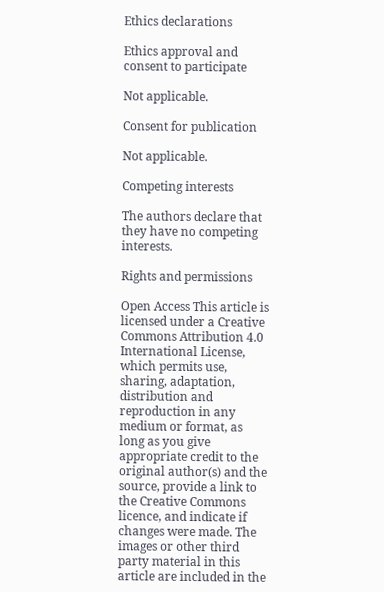Ethics declarations

Ethics approval and consent to participate

Not applicable.

Consent for publication

Not applicable.

Competing interests

The authors declare that they have no competing interests.

Rights and permissions

Open Access This article is licensed under a Creative Commons Attribution 4.0 International License, which permits use, sharing, adaptation, distribution and reproduction in any medium or format, as long as you give appropriate credit to the original author(s) and the source, provide a link to the Creative Commons licence, and indicate if changes were made. The images or other third party material in this article are included in the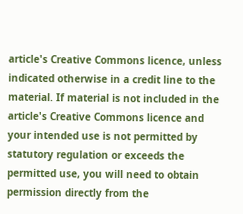article's Creative Commons licence, unless indicated otherwise in a credit line to the material. If material is not included in the article's Creative Commons licence and your intended use is not permitted by statutory regulation or exceeds the permitted use, you will need to obtain permission directly from the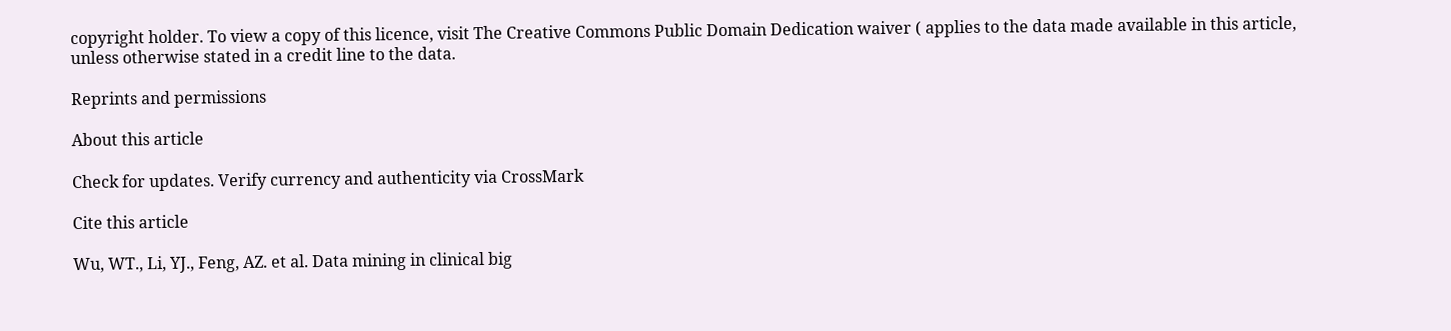copyright holder. To view a copy of this licence, visit The Creative Commons Public Domain Dedication waiver ( applies to the data made available in this article, unless otherwise stated in a credit line to the data.

Reprints and permissions

About this article

Check for updates. Verify currency and authenticity via CrossMark

Cite this article

Wu, WT., Li, YJ., Feng, AZ. et al. Data mining in clinical big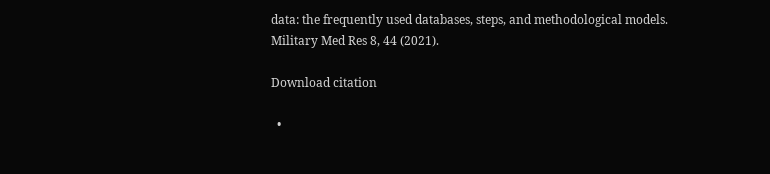data: the frequently used databases, steps, and methodological models. Military Med Res 8, 44 (2021).

Download citation

  •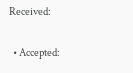Received:

  • Accepted: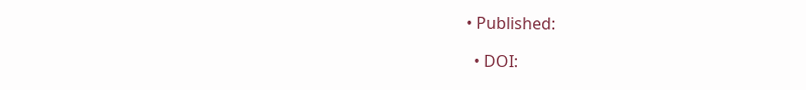• Published:

  • DOI: